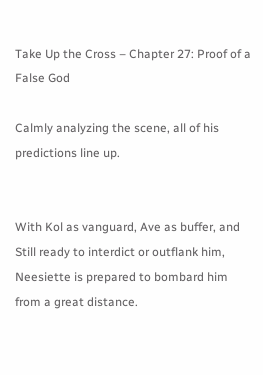Take Up the Cross – Chapter 27: Proof of a False God

Calmly analyzing the scene, all of his predictions line up.


With Kol as vanguard, Ave as buffer, and Still ready to interdict or outflank him, Neesiette is prepared to bombard him from a great distance.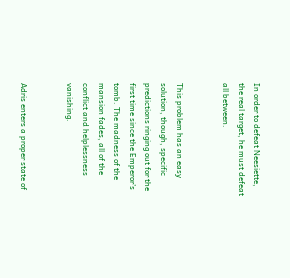In order to defeat Neesiette, the real target, he must defeat all between.


This problem has an easy solution, though, specific predictions ringing out for the first time since the Emperor’s tomb. The madness of the mansion fades, all of the conflict and helplessness vanishing.


Adris enters a proper state of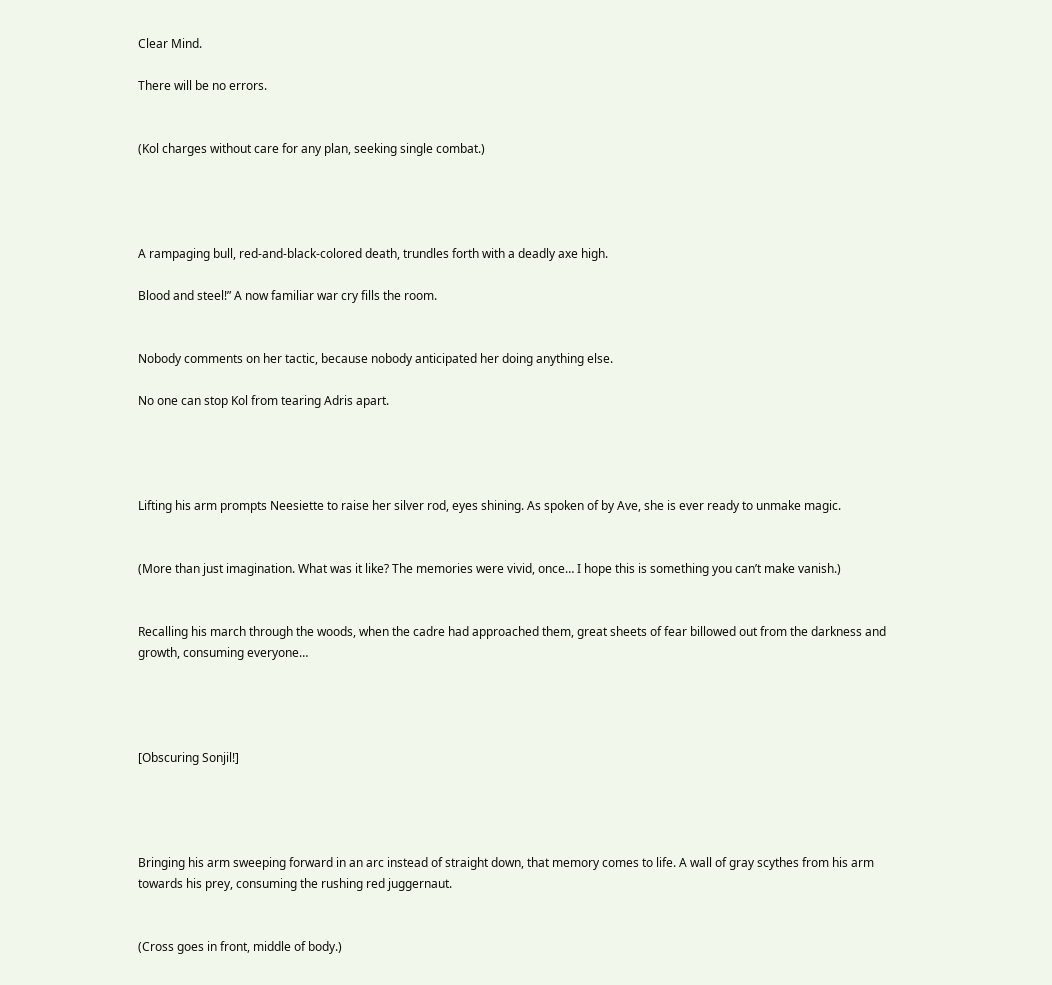Clear Mind.

There will be no errors.


(Kol charges without care for any plan, seeking single combat.)




A rampaging bull, red-and-black-colored death, trundles forth with a deadly axe high.

Blood and steel!” A now familiar war cry fills the room.


Nobody comments on her tactic, because nobody anticipated her doing anything else.

No one can stop Kol from tearing Adris apart.




Lifting his arm prompts Neesiette to raise her silver rod, eyes shining. As spoken of by Ave, she is ever ready to unmake magic.


(More than just imagination. What was it like? The memories were vivid, once… I hope this is something you can’t make vanish.)


Recalling his march through the woods, when the cadre had approached them, great sheets of fear billowed out from the darkness and growth, consuming everyone…




[Obscuring Sonjil!]




Bringing his arm sweeping forward in an arc instead of straight down, that memory comes to life. A wall of gray scythes from his arm towards his prey, consuming the rushing red juggernaut.


(Cross goes in front, middle of body.)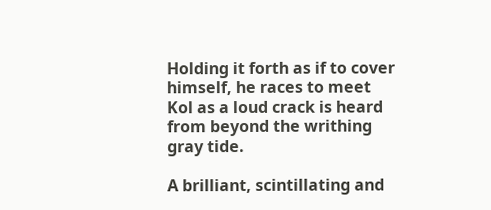Holding it forth as if to cover himself, he races to meet Kol as a loud crack is heard from beyond the writhing gray tide.

A brilliant, scintillating and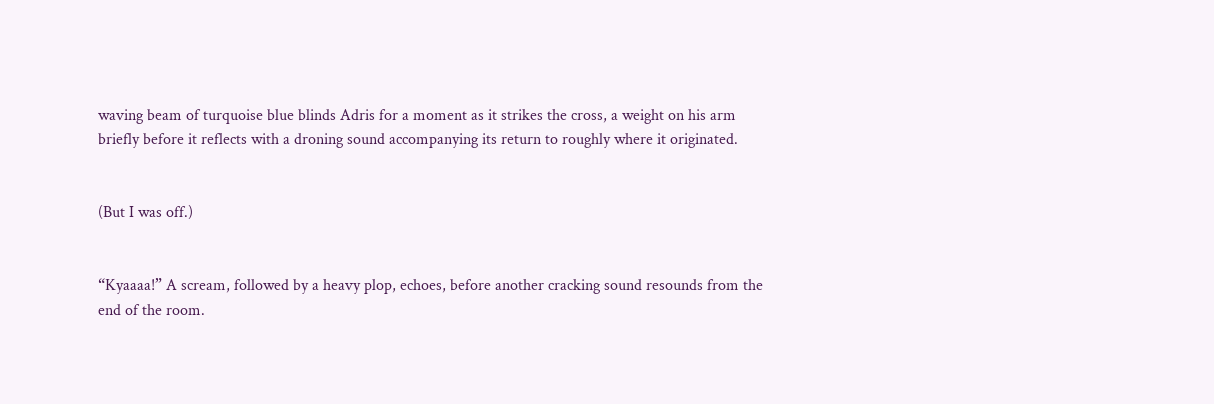waving beam of turquoise blue blinds Adris for a moment as it strikes the cross, a weight on his arm briefly before it reflects with a droning sound accompanying its return to roughly where it originated.


(But I was off.)


“Kyaaaa!” A scream, followed by a heavy plop, echoes, before another cracking sound resounds from the end of the room.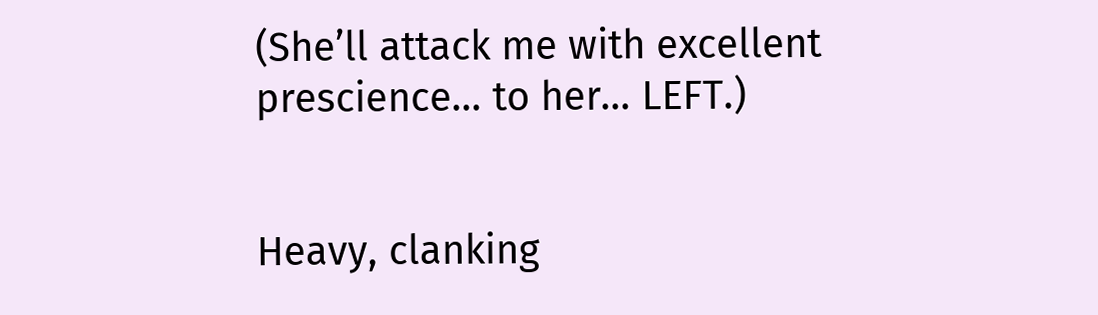(She’ll attack me with excellent prescience… to her… LEFT.)


Heavy, clanking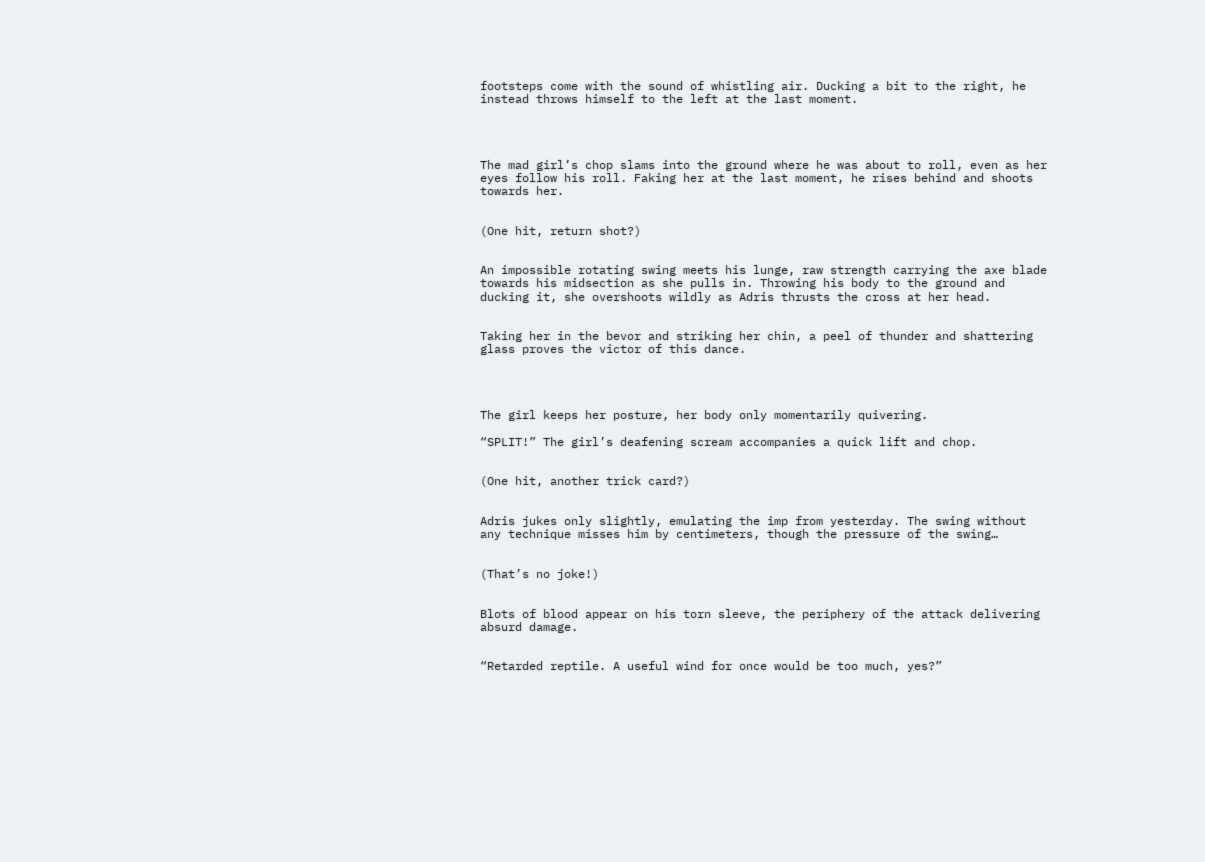footsteps come with the sound of whistling air. Ducking a bit to the right, he instead throws himself to the left at the last moment.




The mad girl’s chop slams into the ground where he was about to roll, even as her eyes follow his roll. Faking her at the last moment, he rises behind and shoots towards her.


(One hit, return shot?)


An impossible rotating swing meets his lunge, raw strength carrying the axe blade towards his midsection as she pulls in. Throwing his body to the ground and ducking it, she overshoots wildly as Adris thrusts the cross at her head.


Taking her in the bevor and striking her chin, a peel of thunder and shattering glass proves the victor of this dance.




The girl keeps her posture, her body only momentarily quivering.

“SPLIT!” The girl’s deafening scream accompanies a quick lift and chop.


(One hit, another trick card?)


Adris jukes only slightly, emulating the imp from yesterday. The swing without any technique misses him by centimeters, though the pressure of the swing…


(That’s no joke!)


Blots of blood appear on his torn sleeve, the periphery of the attack delivering absurd damage.


“Retarded reptile. A useful wind for once would be too much, yes?”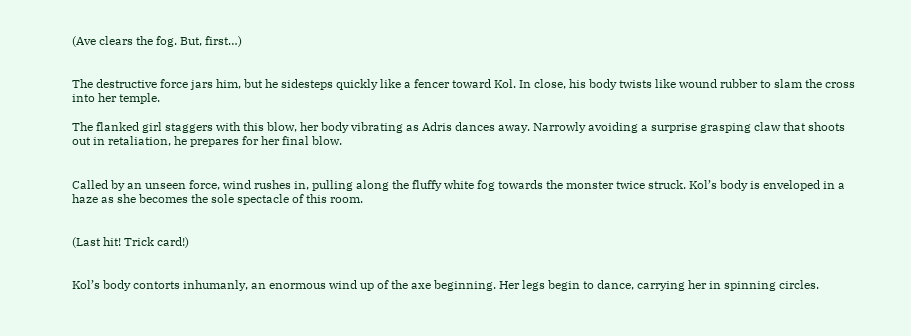(Ave clears the fog. But, first…)


The destructive force jars him, but he sidesteps quickly like a fencer toward Kol. In close, his body twists like wound rubber to slam the cross into her temple.

The flanked girl staggers with this blow, her body vibrating as Adris dances away. Narrowly avoiding a surprise grasping claw that shoots out in retaliation, he prepares for her final blow.


Called by an unseen force, wind rushes in, pulling along the fluffy white fog towards the monster twice struck. Kol’s body is enveloped in a haze as she becomes the sole spectacle of this room.


(Last hit! Trick card!)


Kol’s body contorts inhumanly, an enormous wind up of the axe beginning. Her legs begin to dance, carrying her in spinning circles.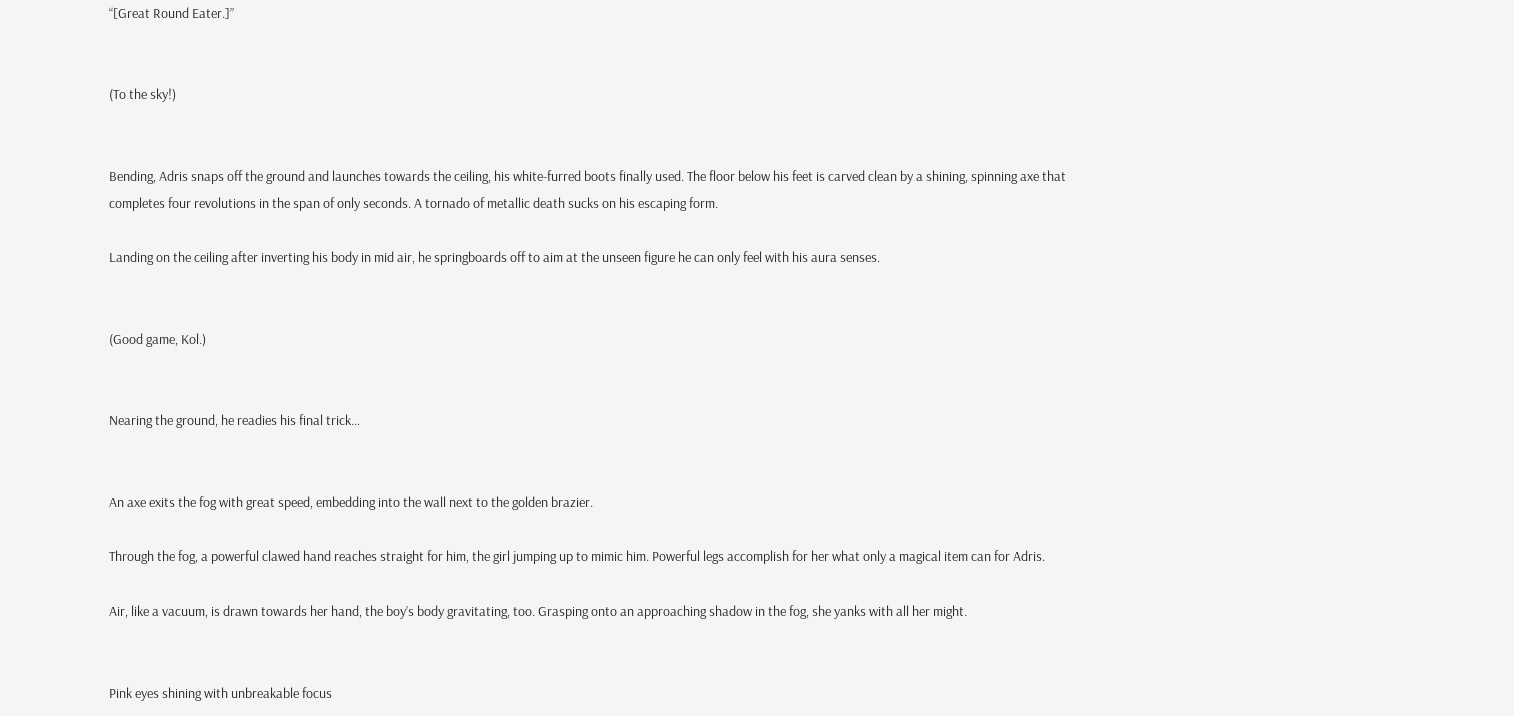“[Great Round Eater.]”


(To the sky!)


Bending, Adris snaps off the ground and launches towards the ceiling, his white-furred boots finally used. The floor below his feet is carved clean by a shining, spinning axe that completes four revolutions in the span of only seconds. A tornado of metallic death sucks on his escaping form.

Landing on the ceiling after inverting his body in mid air, he springboards off to aim at the unseen figure he can only feel with his aura senses.


(Good game, Kol.)


Nearing the ground, he readies his final trick…


An axe exits the fog with great speed, embedding into the wall next to the golden brazier.

Through the fog, a powerful clawed hand reaches straight for him, the girl jumping up to mimic him. Powerful legs accomplish for her what only a magical item can for Adris.

Air, like a vacuum, is drawn towards her hand, the boy’s body gravitating, too. Grasping onto an approaching shadow in the fog, she yanks with all her might.


Pink eyes shining with unbreakable focus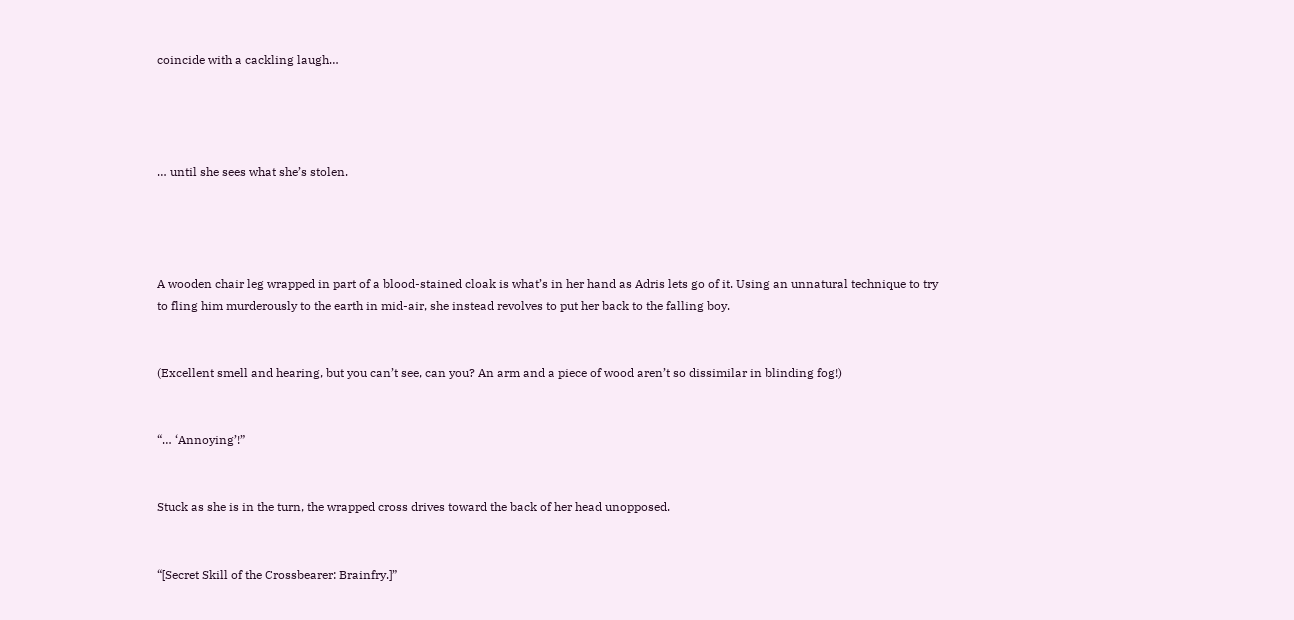coincide with a cackling laugh…




… until she sees what she’s stolen.




A wooden chair leg wrapped in part of a blood-stained cloak is what’s in her hand as Adris lets go of it. Using an unnatural technique to try to fling him murderously to the earth in mid-air, she instead revolves to put her back to the falling boy.


(Excellent smell and hearing, but you can’t see, can you? An arm and a piece of wood aren’t so dissimilar in blinding fog!)


“… ‘Annoying’!”


Stuck as she is in the turn, the wrapped cross drives toward the back of her head unopposed.


“[Secret Skill of the Crossbearer: Brainfry.]”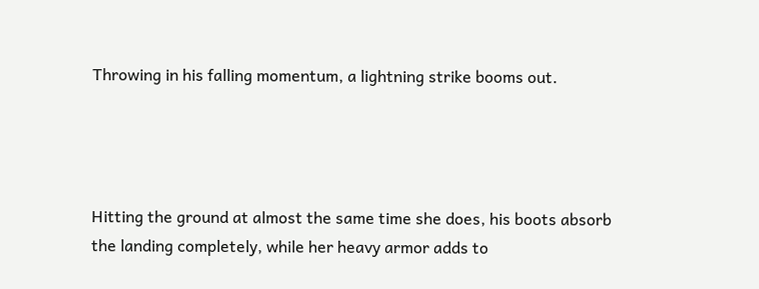Throwing in his falling momentum, a lightning strike booms out.




Hitting the ground at almost the same time she does, his boots absorb the landing completely, while her heavy armor adds to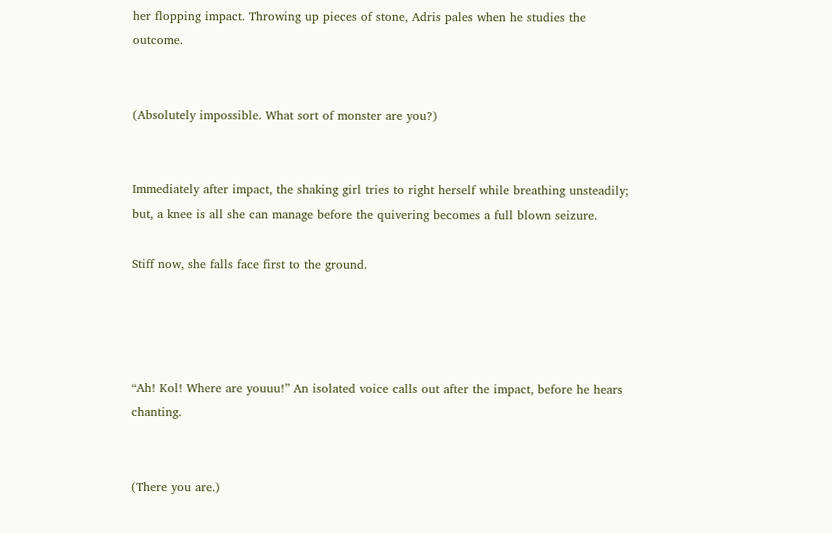her flopping impact. Throwing up pieces of stone, Adris pales when he studies the outcome.


(Absolutely impossible. What sort of monster are you?)


Immediately after impact, the shaking girl tries to right herself while breathing unsteadily; but, a knee is all she can manage before the quivering becomes a full blown seizure.

Stiff now, she falls face first to the ground.




“Ah! Kol! Where are youuu!” An isolated voice calls out after the impact, before he hears chanting.


(There you are.)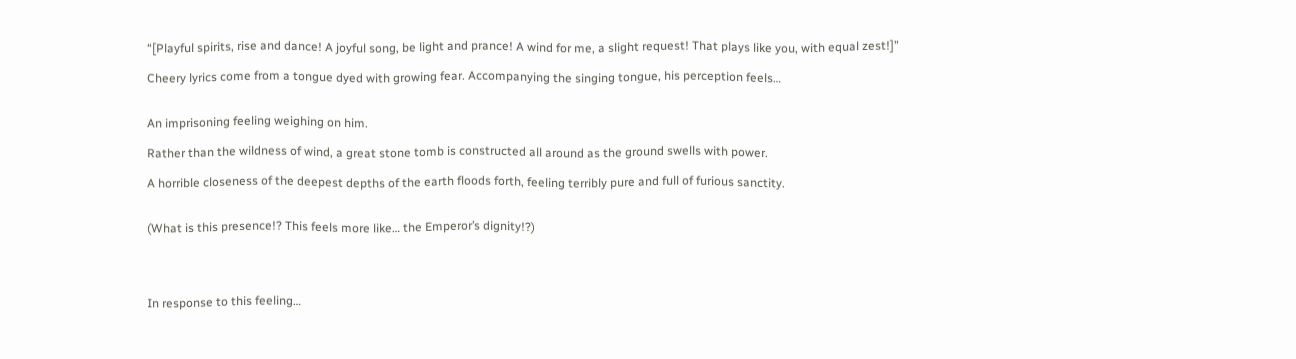“[Playful spirits, rise and dance! A joyful song, be light and prance! A wind for me, a slight request! That plays like you, with equal zest!]”

Cheery lyrics come from a tongue dyed with growing fear. Accompanying the singing tongue, his perception feels…


An imprisoning feeling weighing on him.

Rather than the wildness of wind, a great stone tomb is constructed all around as the ground swells with power.

A horrible closeness of the deepest depths of the earth floods forth, feeling terribly pure and full of furious sanctity.


(What is this presence!? This feels more like… the Emperor’s dignity!?)




In response to this feeling…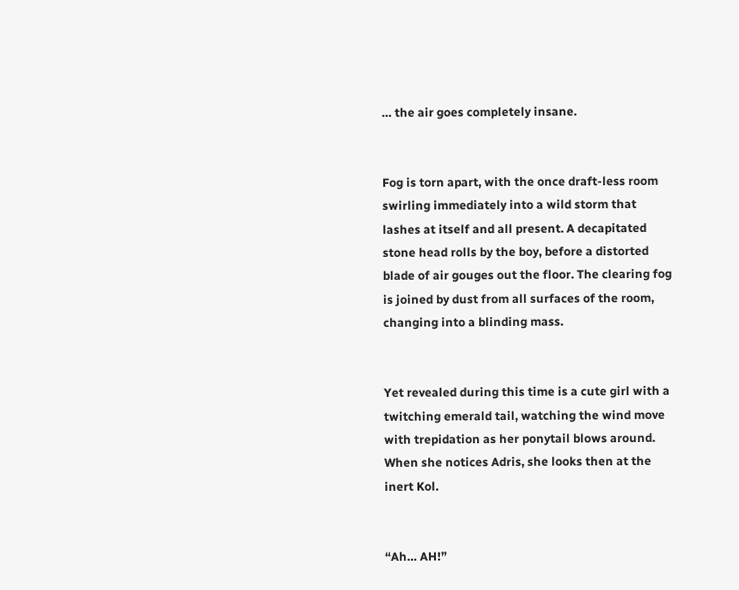… the air goes completely insane.


Fog is torn apart, with the once draft-less room swirling immediately into a wild storm that lashes at itself and all present. A decapitated stone head rolls by the boy, before a distorted blade of air gouges out the floor. The clearing fog is joined by dust from all surfaces of the room, changing into a blinding mass.


Yet revealed during this time is a cute girl with a twitching emerald tail, watching the wind move with trepidation as her ponytail blows around. When she notices Adris, she looks then at the inert Kol.


“Ah… AH!”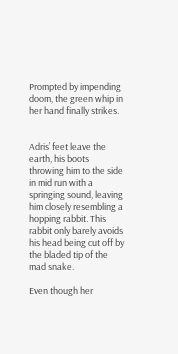Prompted by impending doom, the green whip in her hand finally strikes.


Adris’ feet leave the earth, his boots throwing him to the side in mid run with a springing sound, leaving him closely resembling a hopping rabbit. This rabbit only barely avoids his head being cut off by the bladed tip of the mad snake.

Even though her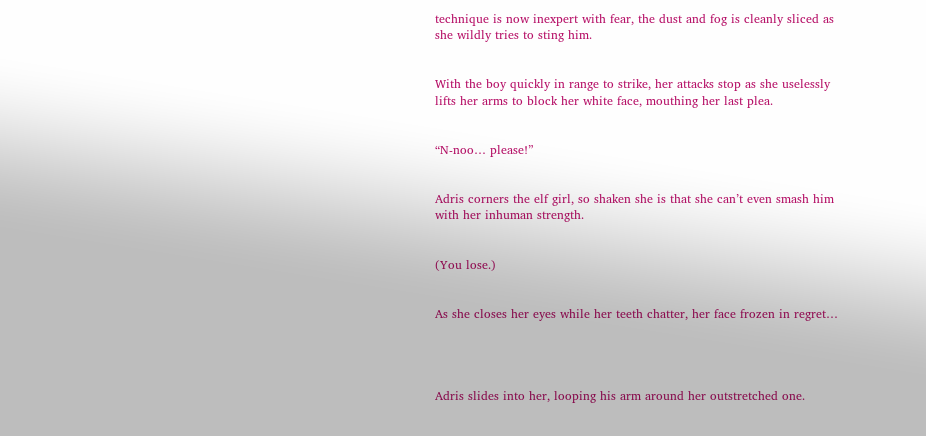technique is now inexpert with fear, the dust and fog is cleanly sliced as she wildly tries to sting him.


With the boy quickly in range to strike, her attacks stop as she uselessly lifts her arms to block her white face, mouthing her last plea.


“N-noo… please!”


Adris corners the elf girl, so shaken she is that she can’t even smash him with her inhuman strength.


(You lose.)


As she closes her eyes while her teeth chatter, her face frozen in regret…




Adris slides into her, looping his arm around her outstretched one.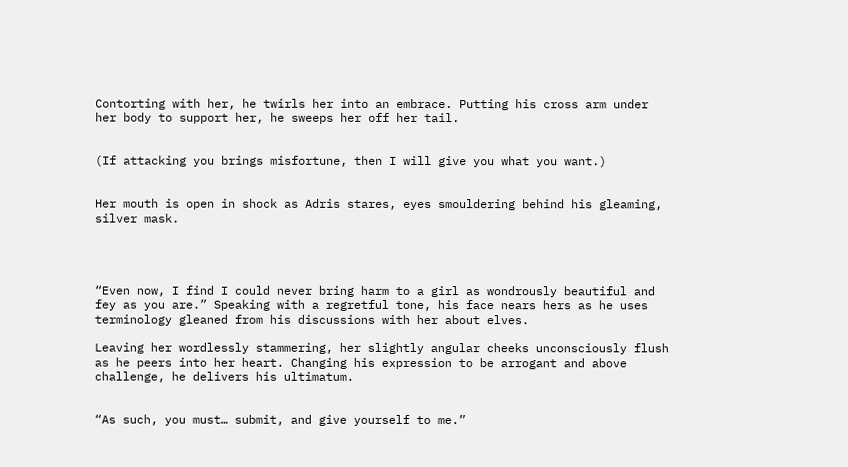Contorting with her, he twirls her into an embrace. Putting his cross arm under her body to support her, he sweeps her off her tail.


(If attacking you brings misfortune, then I will give you what you want.)


Her mouth is open in shock as Adris stares, eyes smouldering behind his gleaming, silver mask.




“Even now, I find I could never bring harm to a girl as wondrously beautiful and fey as you are.” Speaking with a regretful tone, his face nears hers as he uses terminology gleaned from his discussions with her about elves.

Leaving her wordlessly stammering, her slightly angular cheeks unconsciously flush as he peers into her heart. Changing his expression to be arrogant and above challenge, he delivers his ultimatum.


“As such, you must… submit, and give yourself to me.”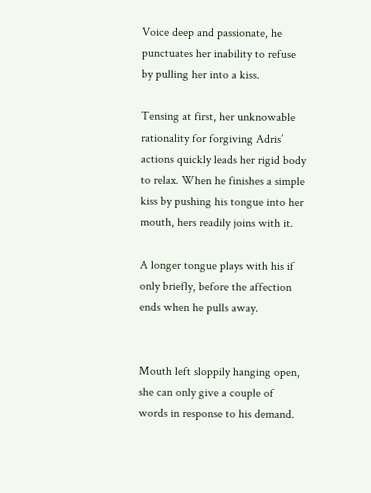Voice deep and passionate, he punctuates her inability to refuse by pulling her into a kiss.

Tensing at first, her unknowable rationality for forgiving Adris’ actions quickly leads her rigid body to relax. When he finishes a simple kiss by pushing his tongue into her mouth, hers readily joins with it.

A longer tongue plays with his if only briefly, before the affection ends when he pulls away.


Mouth left sloppily hanging open, she can only give a couple of words in response to his demand.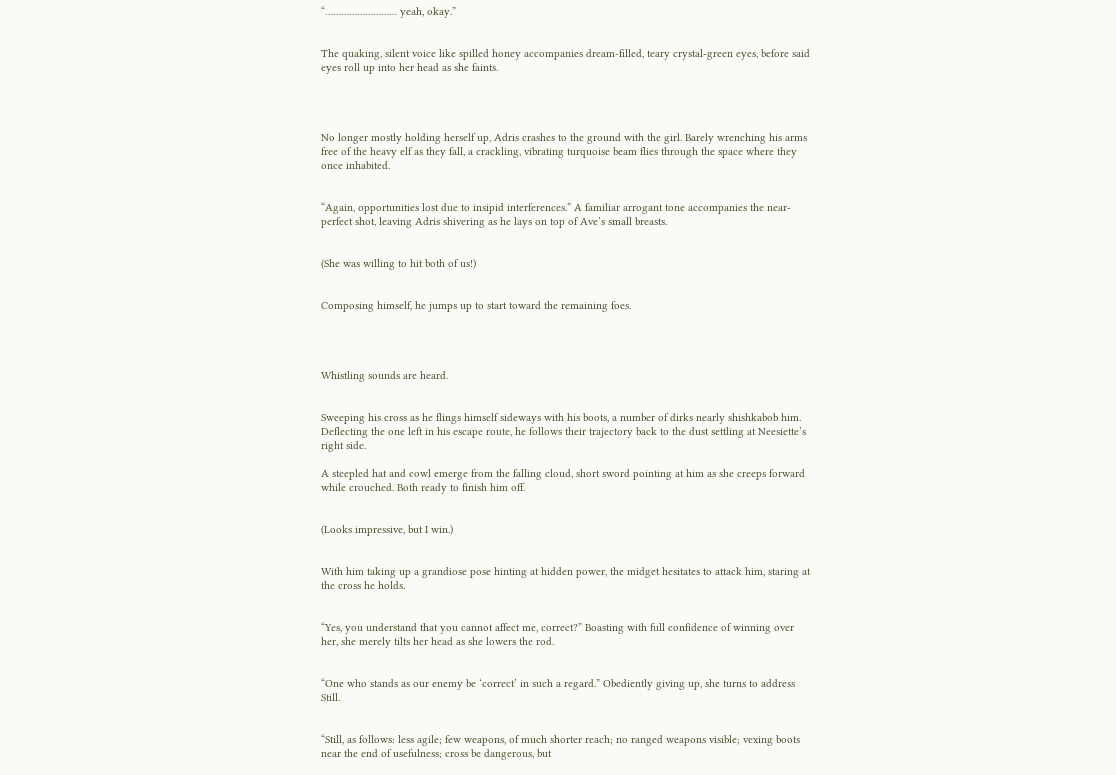“……………………… yeah, okay.”


The quaking, silent voice like spilled honey accompanies dream-filled, teary crystal-green eyes, before said eyes roll up into her head as she faints.




No longer mostly holding herself up, Adris crashes to the ground with the girl. Barely wrenching his arms free of the heavy elf as they fall, a crackling, vibrating turquoise beam flies through the space where they once inhabited.


“Again, opportunities lost due to insipid interferences.” A familiar arrogant tone accompanies the near-perfect shot, leaving Adris shivering as he lays on top of Ave’s small breasts.


(She was willing to hit both of us!)


Composing himself, he jumps up to start toward the remaining foes.




Whistling sounds are heard.


Sweeping his cross as he flings himself sideways with his boots, a number of dirks nearly shishkabob him. Deflecting the one left in his escape route, he follows their trajectory back to the dust settling at Neesiette’s right side.

A steepled hat and cowl emerge from the falling cloud, short sword pointing at him as she creeps forward while crouched. Both ready to finish him off.


(Looks impressive, but I win.)


With him taking up a grandiose pose hinting at hidden power, the midget hesitates to attack him, staring at the cross he holds.


“Yes, you understand that you cannot affect me, correct?” Boasting with full confidence of winning over her, she merely tilts her head as she lowers the rod.


“One who stands as our enemy be ‘correct’ in such a regard.” Obediently giving up, she turns to address Still.


“Still, as follows: less agile; few weapons, of much shorter reach; no ranged weapons visible; vexing boots near the end of usefulness; cross be dangerous, but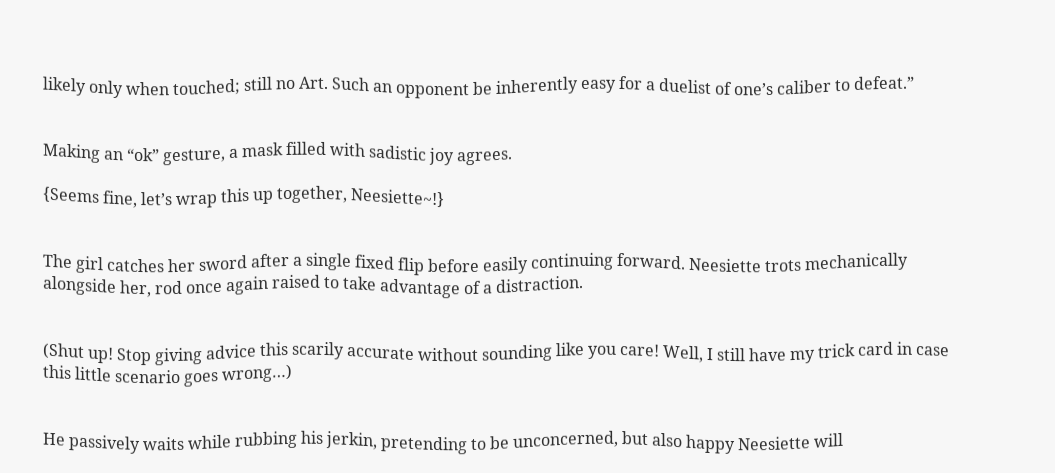likely only when touched; still no Art. Such an opponent be inherently easy for a duelist of one’s caliber to defeat.”


Making an “ok” gesture, a mask filled with sadistic joy agrees.

{Seems fine, let’s wrap this up together, Neesiette~!}


The girl catches her sword after a single fixed flip before easily continuing forward. Neesiette trots mechanically alongside her, rod once again raised to take advantage of a distraction.


(Shut up! Stop giving advice this scarily accurate without sounding like you care! Well, I still have my trick card in case this little scenario goes wrong…)


He passively waits while rubbing his jerkin, pretending to be unconcerned, but also happy Neesiette will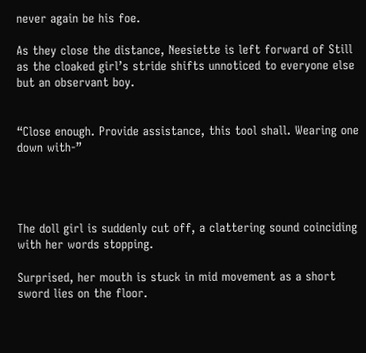never again be his foe.

As they close the distance, Neesiette is left forward of Still as the cloaked girl’s stride shifts unnoticed to everyone else but an observant boy.


“Close enough. Provide assistance, this tool shall. Wearing one down with-”




The doll girl is suddenly cut off, a clattering sound coinciding with her words stopping.

Surprised, her mouth is stuck in mid movement as a short sword lies on the floor.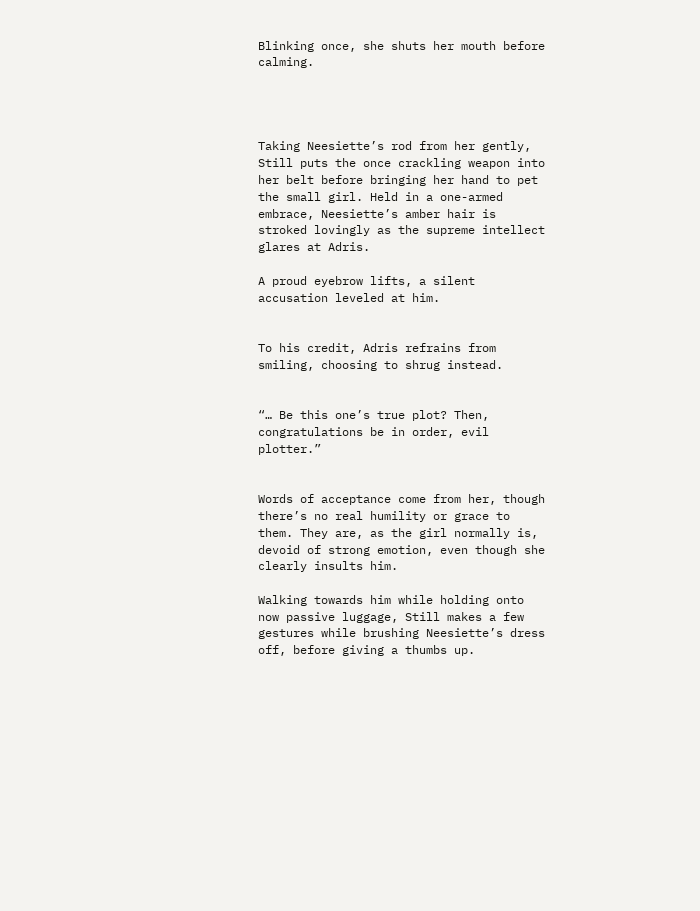Blinking once, she shuts her mouth before calming.




Taking Neesiette’s rod from her gently, Still puts the once crackling weapon into her belt before bringing her hand to pet the small girl. Held in a one-armed embrace, Neesiette’s amber hair is stroked lovingly as the supreme intellect glares at Adris.

A proud eyebrow lifts, a silent accusation leveled at him.


To his credit, Adris refrains from smiling, choosing to shrug instead.


“… Be this one’s true plot? Then, congratulations be in order, evil plotter.”


Words of acceptance come from her, though there’s no real humility or grace to them. They are, as the girl normally is, devoid of strong emotion, even though she clearly insults him.

Walking towards him while holding onto now passive luggage, Still makes a few gestures while brushing Neesiette’s dress off, before giving a thumbs up.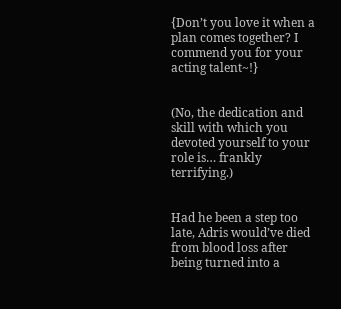{Don’t you love it when a plan comes together? I commend you for your acting talent~!}


(No, the dedication and skill with which you devoted yourself to your role is… frankly terrifying.)


Had he been a step too late, Adris would’ve died from blood loss after being turned into a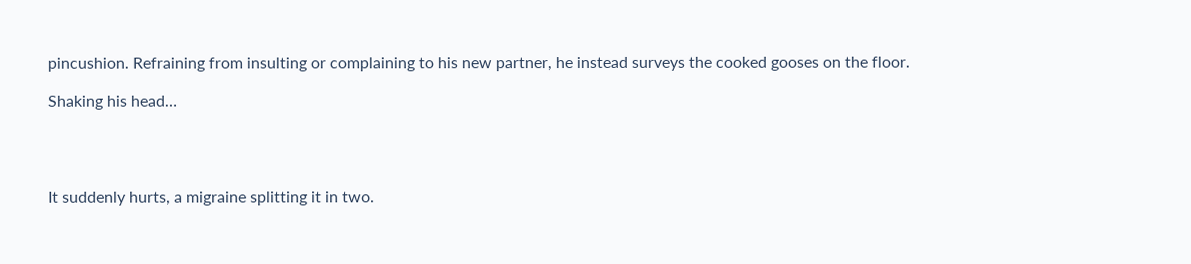pincushion. Refraining from insulting or complaining to his new partner, he instead surveys the cooked gooses on the floor.

Shaking his head…




It suddenly hurts, a migraine splitting it in two.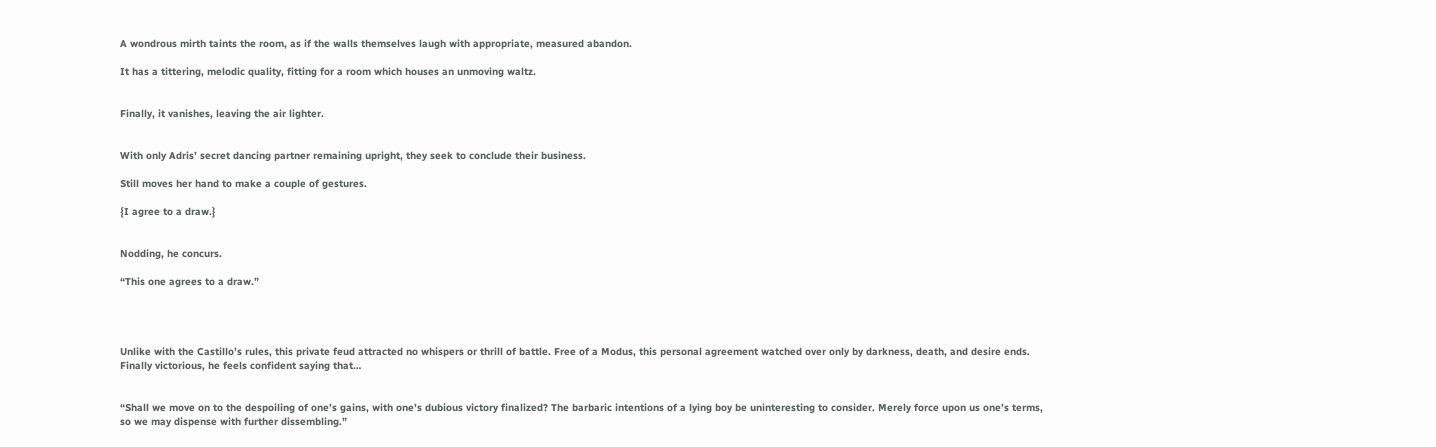A wondrous mirth taints the room, as if the walls themselves laugh with appropriate, measured abandon.

It has a tittering, melodic quality, fitting for a room which houses an unmoving waltz.


Finally, it vanishes, leaving the air lighter.


With only Adris’ secret dancing partner remaining upright, they seek to conclude their business.

Still moves her hand to make a couple of gestures.

{I agree to a draw.}


Nodding, he concurs.

“This one agrees to a draw.”




Unlike with the Castillo’s rules, this private feud attracted no whispers or thrill of battle. Free of a Modus, this personal agreement watched over only by darkness, death, and desire ends. Finally victorious, he feels confident saying that…


“Shall we move on to the despoiling of one’s gains, with one’s dubious victory finalized? The barbaric intentions of a lying boy be uninteresting to consider. Merely force upon us one’s terms, so we may dispense with further dissembling.”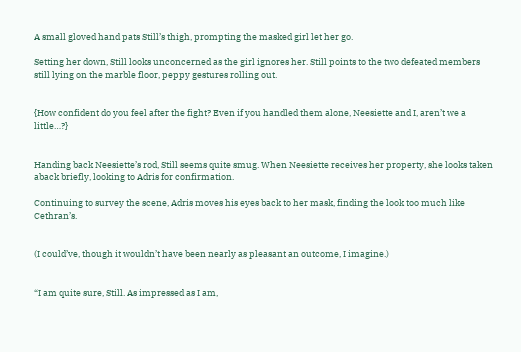A small gloved hand pats Still’s thigh, prompting the masked girl let her go.

Setting her down, Still looks unconcerned as the girl ignores her. Still points to the two defeated members still lying on the marble floor, peppy gestures rolling out.


{How confident do you feel after the fight? Even if you handled them alone, Neesiette and I, aren’t we a little…?}


Handing back Neesiette’s rod, Still seems quite smug. When Neesiette receives her property, she looks taken aback briefly, looking to Adris for confirmation.

Continuing to survey the scene, Adris moves his eyes back to her mask, finding the look too much like Cethran’s.


(I could’ve, though it wouldn’t have been nearly as pleasant an outcome, I imagine.)


“I am quite sure, Still. As impressed as I am,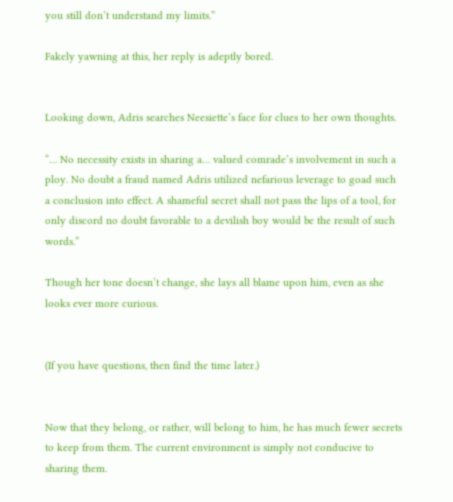you still don’t understand my limits.”

Fakely yawning at this, her reply is adeptly bored.


Looking down, Adris searches Neesiette’s face for clues to her own thoughts.

“… No necessity exists in sharing a… valued comrade’s involvement in such a ploy. No doubt a fraud named Adris utilized nefarious leverage to goad such a conclusion into effect. A shameful secret shall not pass the lips of a tool, for only discord no doubt favorable to a devilish boy would be the result of such words.”

Though her tone doesn’t change, she lays all blame upon him, even as she looks ever more curious.


(If you have questions, then find the time later.)


Now that they belong, or rather, will belong to him, he has much fewer secrets to keep from them. The current environment is simply not conducive to sharing them.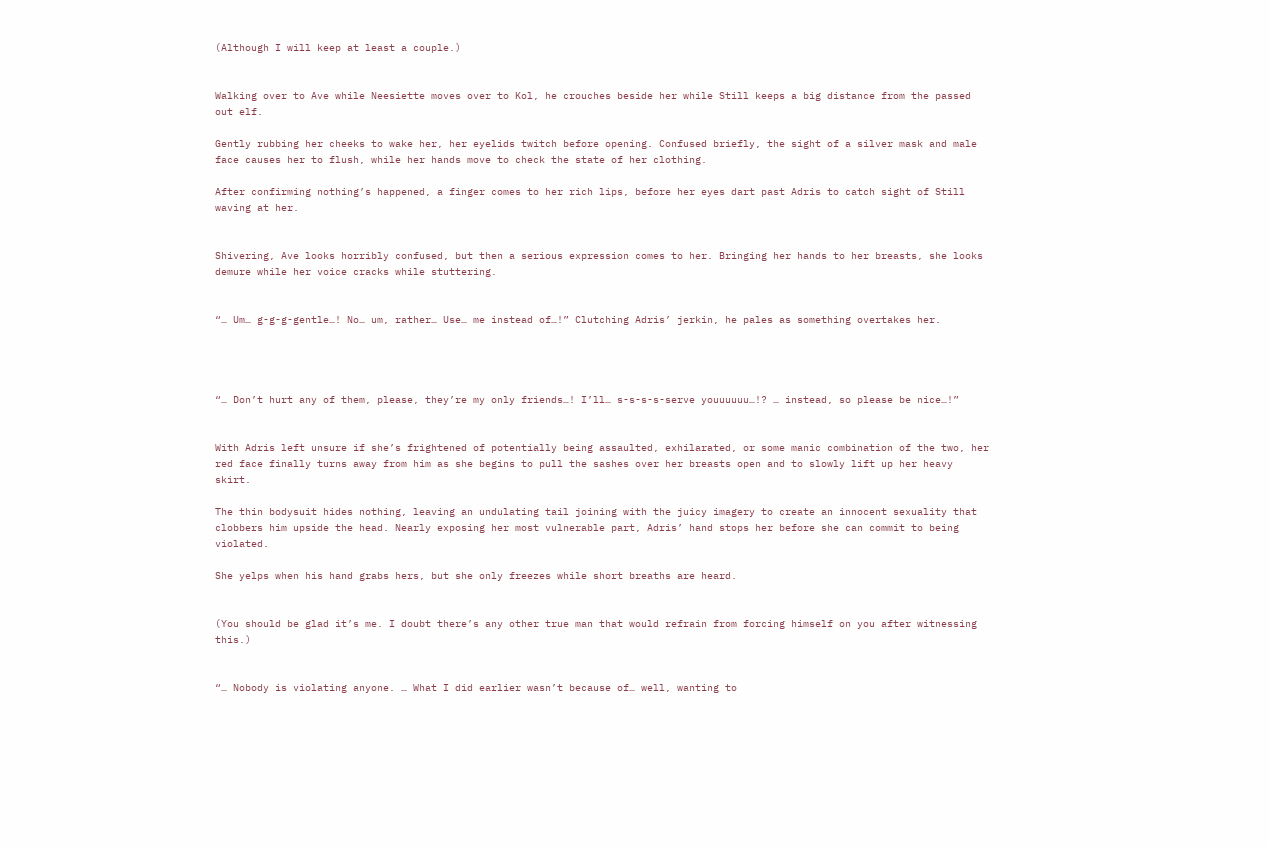(Although I will keep at least a couple.)


Walking over to Ave while Neesiette moves over to Kol, he crouches beside her while Still keeps a big distance from the passed out elf.

Gently rubbing her cheeks to wake her, her eyelids twitch before opening. Confused briefly, the sight of a silver mask and male face causes her to flush, while her hands move to check the state of her clothing.

After confirming nothing’s happened, a finger comes to her rich lips, before her eyes dart past Adris to catch sight of Still waving at her.


Shivering, Ave looks horribly confused, but then a serious expression comes to her. Bringing her hands to her breasts, she looks demure while her voice cracks while stuttering.


“… Um… g-g-g-gentle…! No… um, rather… Use… me instead of…!” Clutching Adris’ jerkin, he pales as something overtakes her.




“… Don’t hurt any of them, please, they’re my only friends…! I’ll… s-s-s-s-serve youuuuuu…!? … instead, so please be nice…!”


With Adris left unsure if she’s frightened of potentially being assaulted, exhilarated, or some manic combination of the two, her red face finally turns away from him as she begins to pull the sashes over her breasts open and to slowly lift up her heavy skirt.

The thin bodysuit hides nothing, leaving an undulating tail joining with the juicy imagery to create an innocent sexuality that clobbers him upside the head. Nearly exposing her most vulnerable part, Adris’ hand stops her before she can commit to being violated.

She yelps when his hand grabs hers, but she only freezes while short breaths are heard.


(You should be glad it’s me. I doubt there’s any other true man that would refrain from forcing himself on you after witnessing this.)


“… Nobody is violating anyone. … What I did earlier wasn’t because of… well, wanting to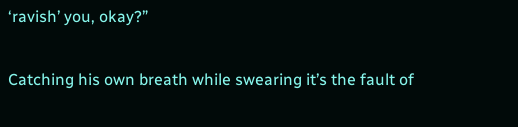‘ravish’ you, okay?”


Catching his own breath while swearing it’s the fault of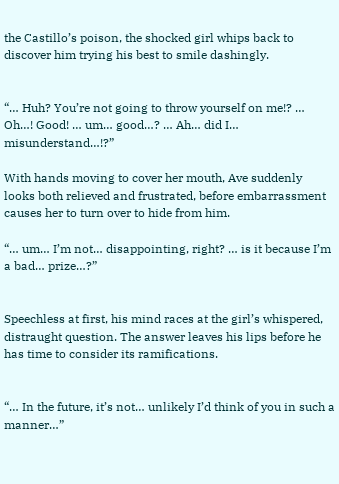the Castillo’s poison, the shocked girl whips back to discover him trying his best to smile dashingly.


“… Huh? You’re not going to throw yourself on me!? … Oh…! Good! … um… good…? … Ah… did I… misunderstand…!?”

With hands moving to cover her mouth, Ave suddenly looks both relieved and frustrated, before embarrassment causes her to turn over to hide from him.

“… um… I’m not… disappointing, right? … is it because I’m a bad… prize…?”


Speechless at first, his mind races at the girl’s whispered, distraught question. The answer leaves his lips before he has time to consider its ramifications.


“… In the future, it’s not… unlikely I’d think of you in such a manner…”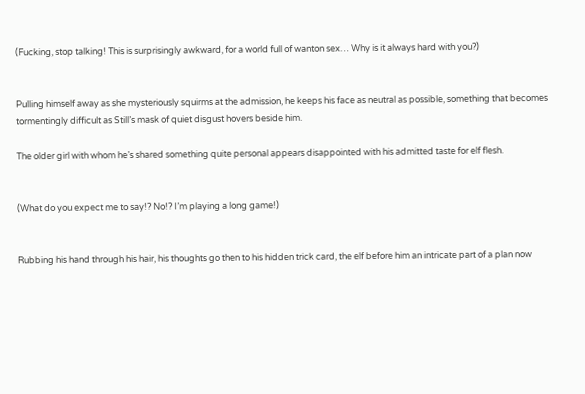(Fucking, stop talking! This is surprisingly awkward, for a world full of wanton sex… Why is it always hard with you?)


Pulling himself away as she mysteriously squirms at the admission, he keeps his face as neutral as possible, something that becomes tormentingly difficult as Still’s mask of quiet disgust hovers beside him.

The older girl with whom he’s shared something quite personal appears disappointed with his admitted taste for elf flesh.


(What do you expect me to say!? No!? I’m playing a long game!)


Rubbing his hand through his hair, his thoughts go then to his hidden trick card, the elf before him an intricate part of a plan now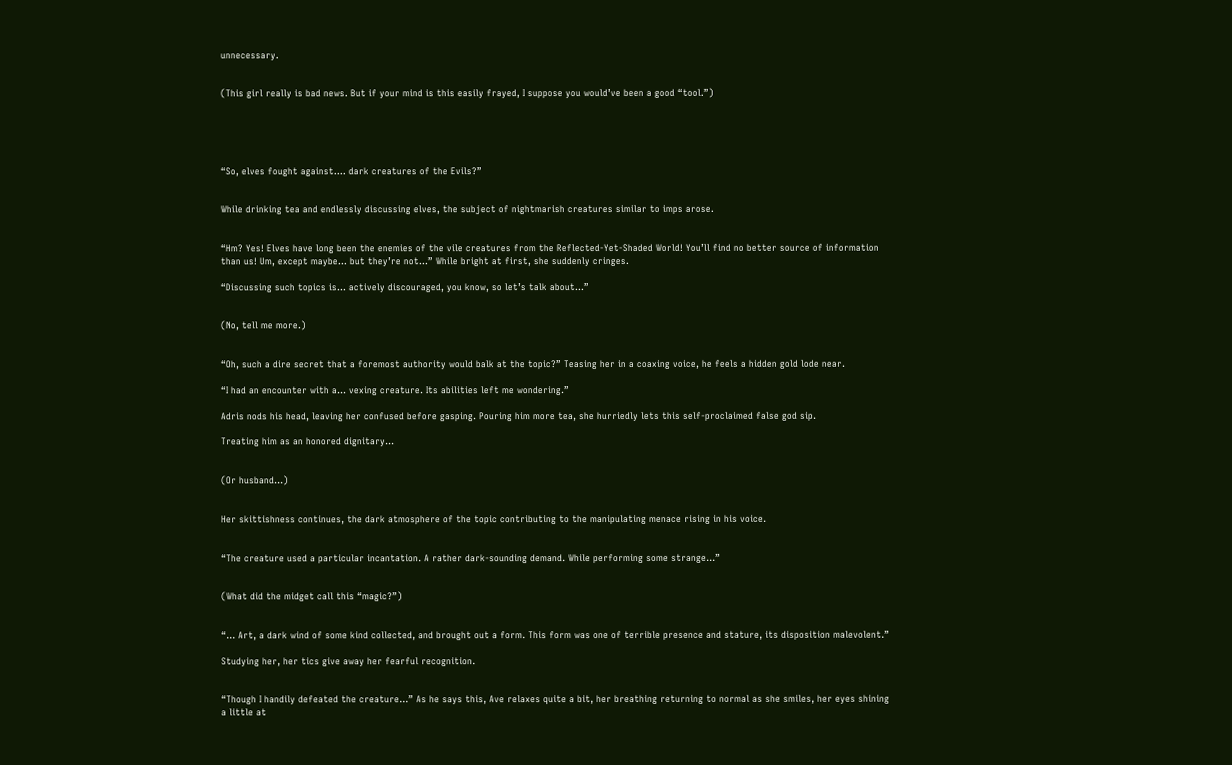unnecessary.


(This girl really is bad news. But if your mind is this easily frayed, I suppose you would’ve been a good “tool.”)





“So, elves fought against…. dark creatures of the Evils?”


While drinking tea and endlessly discussing elves, the subject of nightmarish creatures similar to imps arose.


“Hm? Yes! Elves have long been the enemies of the vile creatures from the Reflected-Yet-Shaded World! You’ll find no better source of information than us! Um, except maybe… but they’re not…” While bright at first, she suddenly cringes.

“Discussing such topics is… actively discouraged, you know, so let’s talk about…”


(No, tell me more.)


“Oh, such a dire secret that a foremost authority would balk at the topic?” Teasing her in a coaxing voice, he feels a hidden gold lode near.

“I had an encounter with a… vexing creature. Its abilities left me wondering.”

Adris nods his head, leaving her confused before gasping. Pouring him more tea, she hurriedly lets this self-proclaimed false god sip.

Treating him as an honored dignitary…


(Or husband…)


Her skittishness continues, the dark atmosphere of the topic contributing to the manipulating menace rising in his voice.


“The creature used a particular incantation. A rather dark-sounding demand. While performing some strange…”


(What did the midget call this “magic?”)


“… Art, a dark wind of some kind collected, and brought out a form. This form was one of terrible presence and stature, its disposition malevolent.”

Studying her, her tics give away her fearful recognition.


“Though I handily defeated the creature…” As he says this, Ave relaxes quite a bit, her breathing returning to normal as she smiles, her eyes shining a little at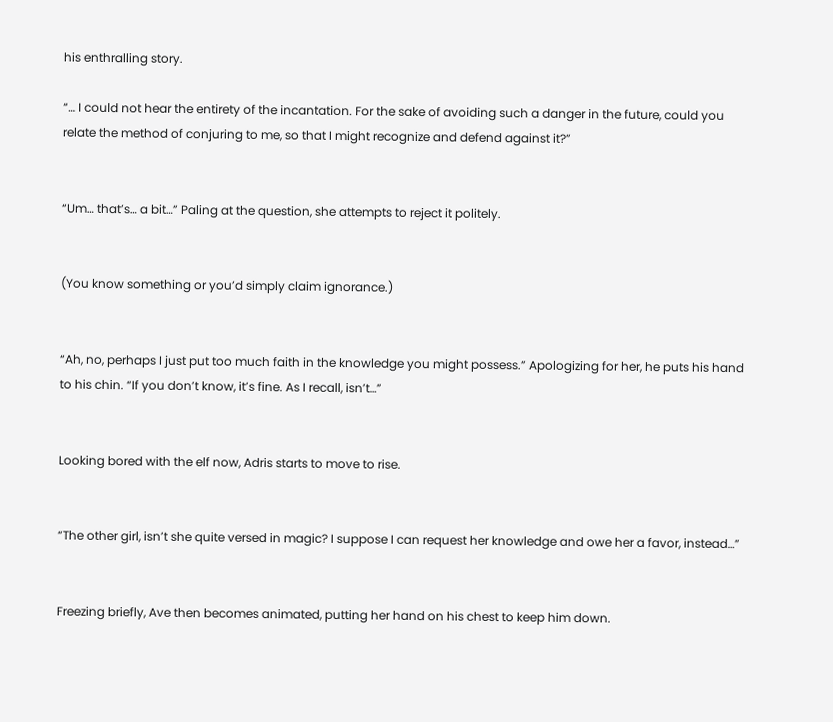his enthralling story.

“… I could not hear the entirety of the incantation. For the sake of avoiding such a danger in the future, could you relate the method of conjuring to me, so that I might recognize and defend against it?”


“Um… that’s… a bit…” Paling at the question, she attempts to reject it politely.


(You know something or you’d simply claim ignorance.)


“Ah, no, perhaps I just put too much faith in the knowledge you might possess.” Apologizing for her, he puts his hand to his chin. “If you don’t know, it’s fine. As I recall, isn’t…”


Looking bored with the elf now, Adris starts to move to rise.


“The other girl, isn’t she quite versed in magic? I suppose I can request her knowledge and owe her a favor, instead…”


Freezing briefly, Ave then becomes animated, putting her hand on his chest to keep him down.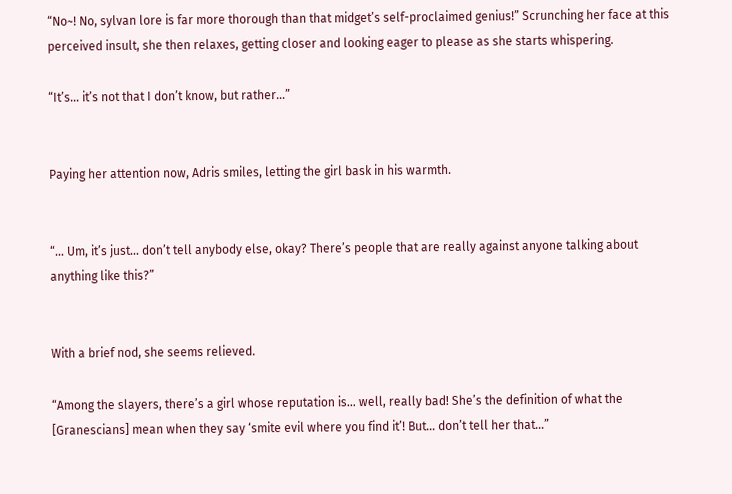“No~! No, sylvan lore is far more thorough than that midget’s self-proclaimed genius!” Scrunching her face at this perceived insult, she then relaxes, getting closer and looking eager to please as she starts whispering.

“It’s… it’s not that I don’t know, but rather…”


Paying her attention now, Adris smiles, letting the girl bask in his warmth.


“… Um, it’s just… don’t tell anybody else, okay? There’s people that are really against anyone talking about anything like this?”


With a brief nod, she seems relieved.

“Among the slayers, there’s a girl whose reputation is… well, really bad! She’s the definition of what the [Granescians] mean when they say ‘smite evil where you find it’! But… don’t tell her that…”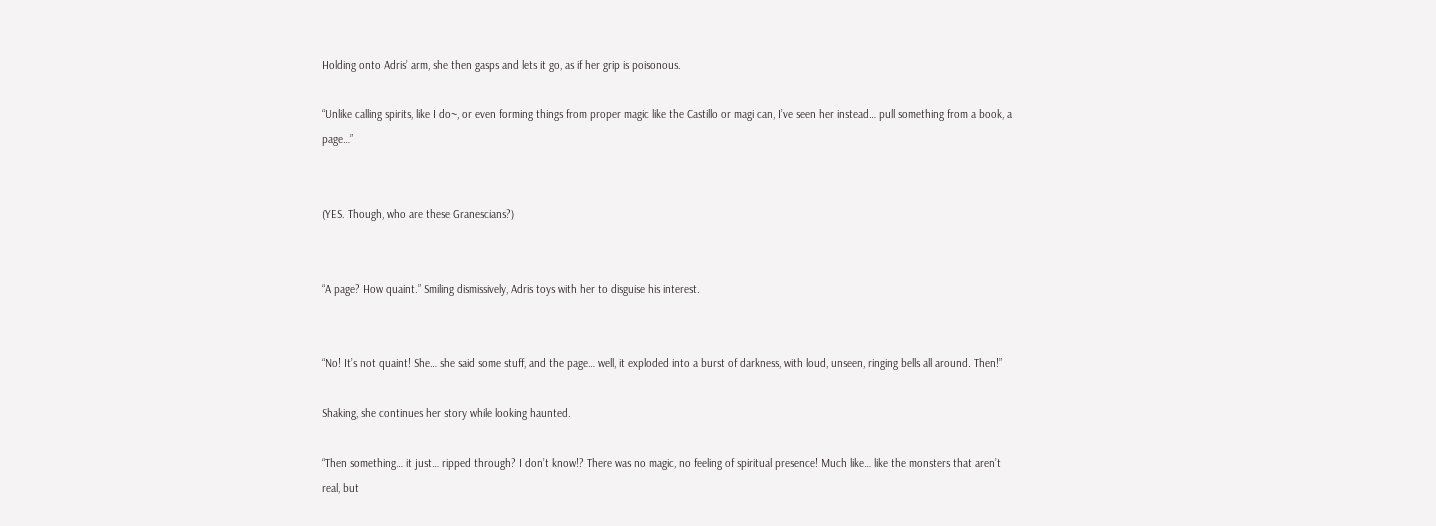Holding onto Adris’ arm, she then gasps and lets it go, as if her grip is poisonous.

“Unlike calling spirits, like I do~, or even forming things from proper magic like the Castillo or magi can, I’ve seen her instead… pull something from a book, a page…”


(YES. Though, who are these Granescians?)


“A page? How quaint.” Smiling dismissively, Adris toys with her to disguise his interest.


“No! It’s not quaint! She… she said some stuff, and the page… well, it exploded into a burst of darkness, with loud, unseen, ringing bells all around. Then!”

Shaking, she continues her story while looking haunted.

“Then something… it just… ripped through? I don’t know!? There was no magic, no feeling of spiritual presence! Much like… like the monsters that aren’t real, but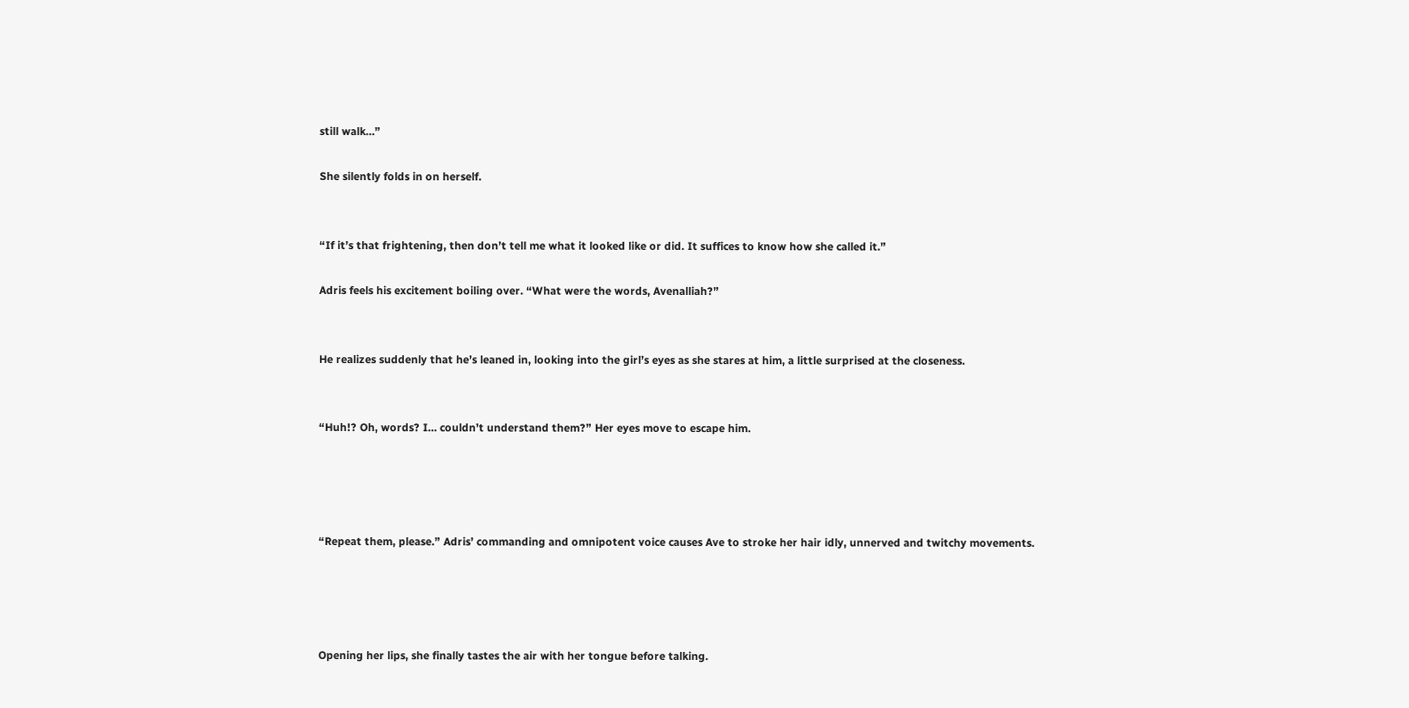still walk…”

She silently folds in on herself.


“If it’s that frightening, then don’t tell me what it looked like or did. It suffices to know how she called it.”

Adris feels his excitement boiling over. “What were the words, Avenalliah?”


He realizes suddenly that he’s leaned in, looking into the girl’s eyes as she stares at him, a little surprised at the closeness.


“Huh!? Oh, words? I… couldn’t understand them?” Her eyes move to escape him.




“Repeat them, please.” Adris’ commanding and omnipotent voice causes Ave to stroke her hair idly, unnerved and twitchy movements.




Opening her lips, she finally tastes the air with her tongue before talking.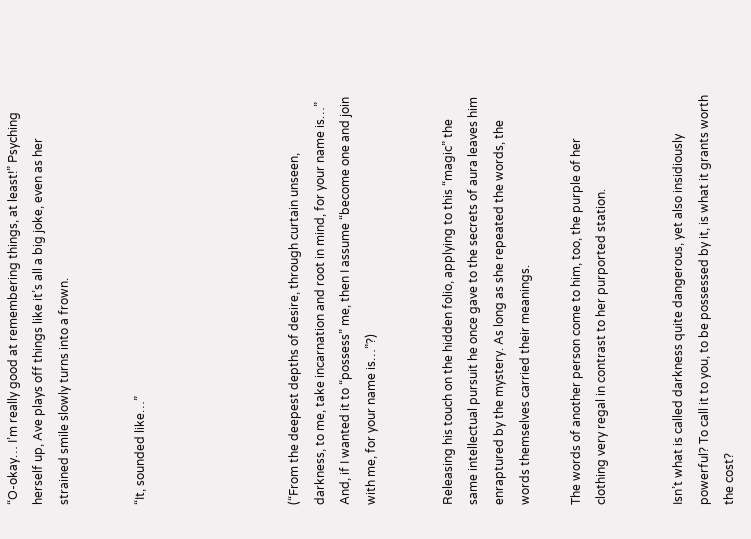“O-okay… I’m really good at remembering things, at least!” Psyching herself up, Ave plays off things like it’s all a big joke, even as her strained smile slowly turns into a frown.


“It, sounded like…”





(“From the deepest depths of desire, through curtain unseen, darkness, to me, take incarnation and root in mind, for your name is…” And, if I wanted it to “possess” me, then I assume “become one and join with me, for your name is…”?)


Releasing his touch on the hidden folio, applying to this “magic” the same intellectual pursuit he once gave to the secrets of aura leaves him enraptured by the mystery. As long as she repeated the words, the words themselves carried their meanings.

The words of another person come to him, too, the purple of her clothing very regal in contrast to her purported station.


Isn’t what is called darkness quite dangerous, yet also insidiously powerful? To call it to you, to be possessed by it, is what it grants worth the cost?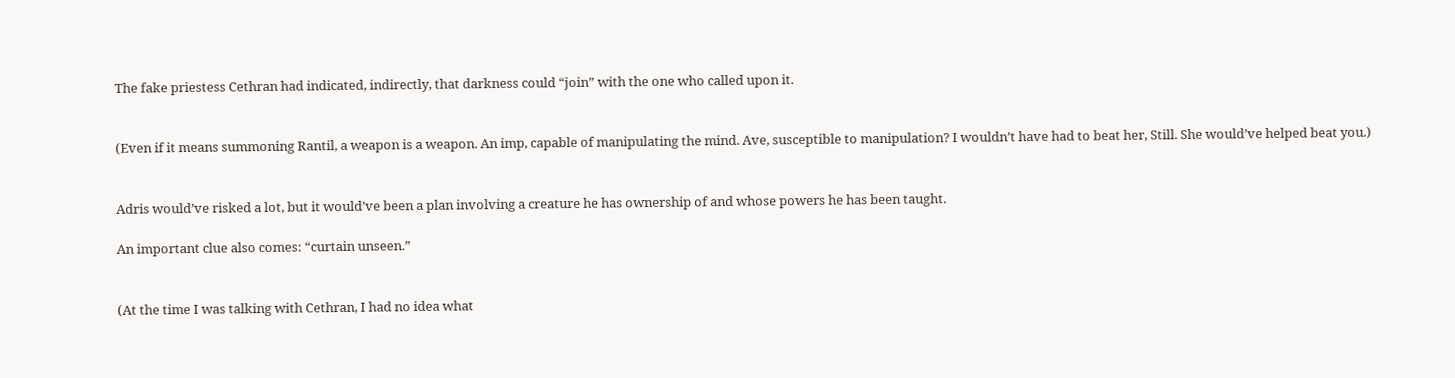The fake priestess Cethran had indicated, indirectly, that darkness could “join” with the one who called upon it.


(Even if it means summoning Rantil, a weapon is a weapon. An imp, capable of manipulating the mind. Ave, susceptible to manipulation? I wouldn’t have had to beat her, Still. She would’ve helped beat you.)


Adris would’ve risked a lot, but it would’ve been a plan involving a creature he has ownership of and whose powers he has been taught.

An important clue also comes: “curtain unseen.”


(At the time I was talking with Cethran, I had no idea what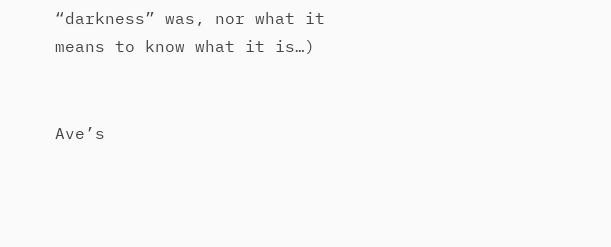“darkness” was, nor what it means to know what it is…)


Ave’s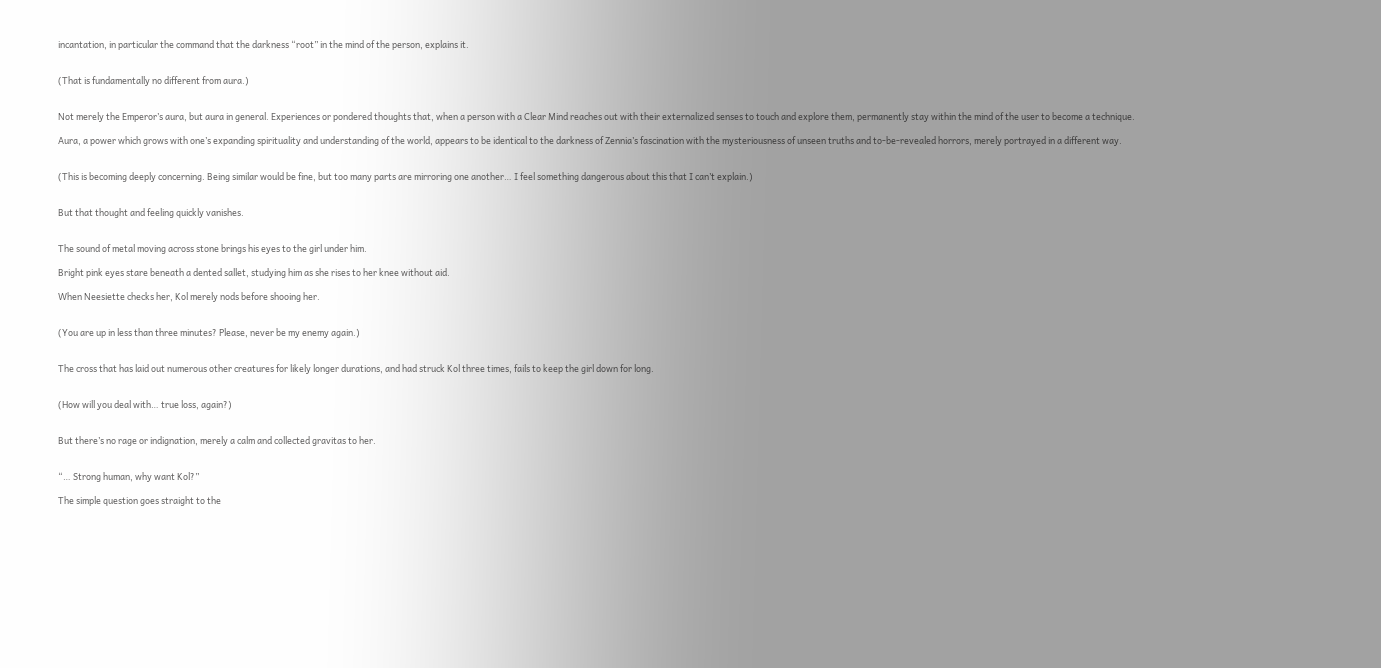incantation, in particular the command that the darkness “root” in the mind of the person, explains it.


(That is fundamentally no different from aura.)


Not merely the Emperor’s aura, but aura in general. Experiences or pondered thoughts that, when a person with a Clear Mind reaches out with their externalized senses to touch and explore them, permanently stay within the mind of the user to become a technique.

Aura, a power which grows with one’s expanding spirituality and understanding of the world, appears to be identical to the darkness of Zennia’s fascination with the mysteriousness of unseen truths and to-be-revealed horrors, merely portrayed in a different way.


(This is becoming deeply concerning. Being similar would be fine, but too many parts are mirroring one another… I feel something dangerous about this that I can’t explain.)


But that thought and feeling quickly vanishes.


The sound of metal moving across stone brings his eyes to the girl under him.

Bright pink eyes stare beneath a dented sallet, studying him as she rises to her knee without aid.

When Neesiette checks her, Kol merely nods before shooing her.


(You are up in less than three minutes? Please, never be my enemy again.)


The cross that has laid out numerous other creatures for likely longer durations, and had struck Kol three times, fails to keep the girl down for long.


(How will you deal with… true loss, again?)


But there’s no rage or indignation, merely a calm and collected gravitas to her.


“… Strong human, why want Kol?”

The simple question goes straight to the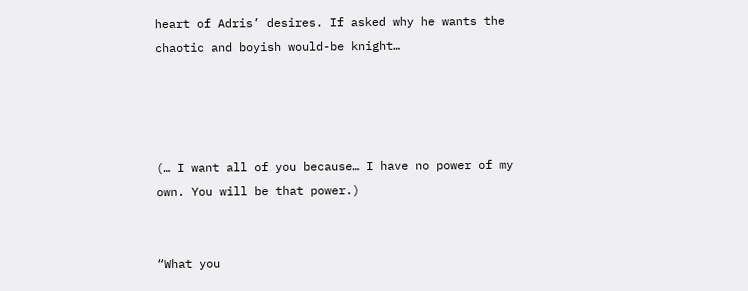heart of Adris’ desires. If asked why he wants the chaotic and boyish would-be knight…




(… I want all of you because… I have no power of my own. You will be that power.)


“What you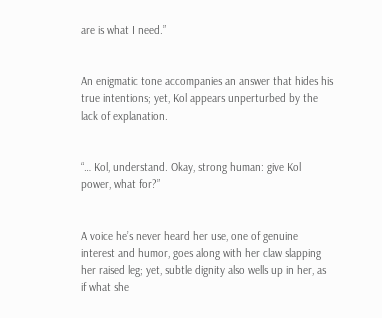are is what I need.”


An enigmatic tone accompanies an answer that hides his true intentions; yet, Kol appears unperturbed by the lack of explanation.


“… Kol, understand. Okay, strong human: give Kol power, what for?”


A voice he’s never heard her use, one of genuine interest and humor, goes along with her claw slapping her raised leg; yet, subtle dignity also wells up in her, as if what she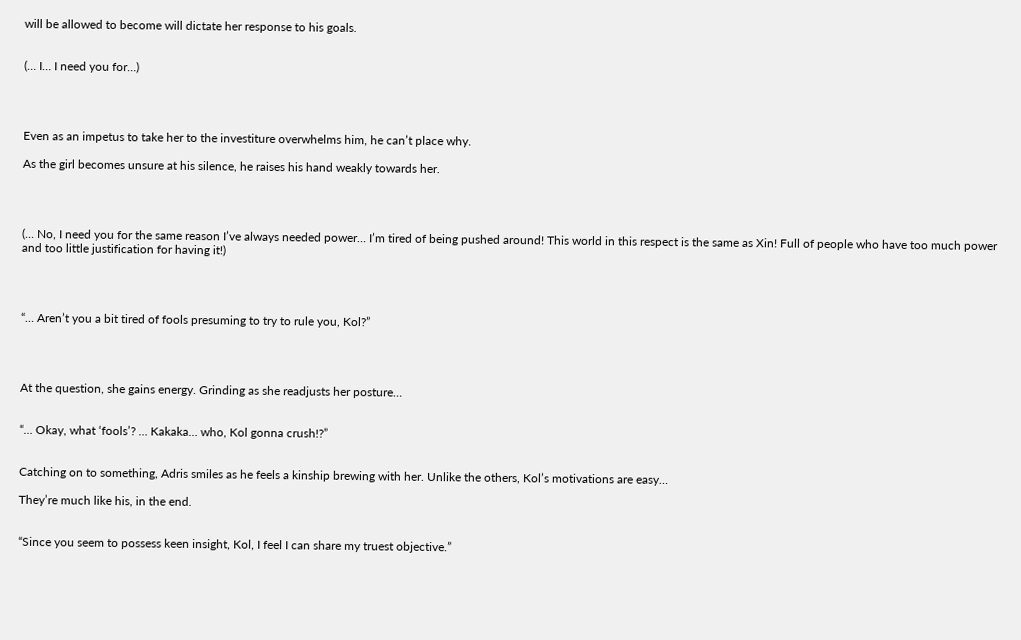will be allowed to become will dictate her response to his goals.


(… I… I need you for…)




Even as an impetus to take her to the investiture overwhelms him, he can’t place why.

As the girl becomes unsure at his silence, he raises his hand weakly towards her.




(… No, I need you for the same reason I’ve always needed power… I’m tired of being pushed around! This world in this respect is the same as Xin! Full of people who have too much power and too little justification for having it!)




“… Aren’t you a bit tired of fools presuming to try to rule you, Kol?”




At the question, she gains energy. Grinding as she readjusts her posture…


“… Okay, what ‘fools’? … Kakaka… who, Kol gonna crush!?”


Catching on to something, Adris smiles as he feels a kinship brewing with her. Unlike the others, Kol’s motivations are easy…

They’re much like his, in the end.


“Since you seem to possess keen insight, Kol, I feel I can share my truest objective.”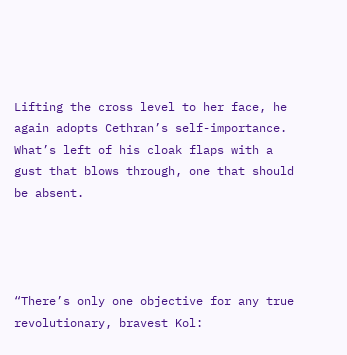Lifting the cross level to her face, he again adopts Cethran’s self-importance. What’s left of his cloak flaps with a gust that blows through, one that should be absent.




“There’s only one objective for any true revolutionary, bravest Kol: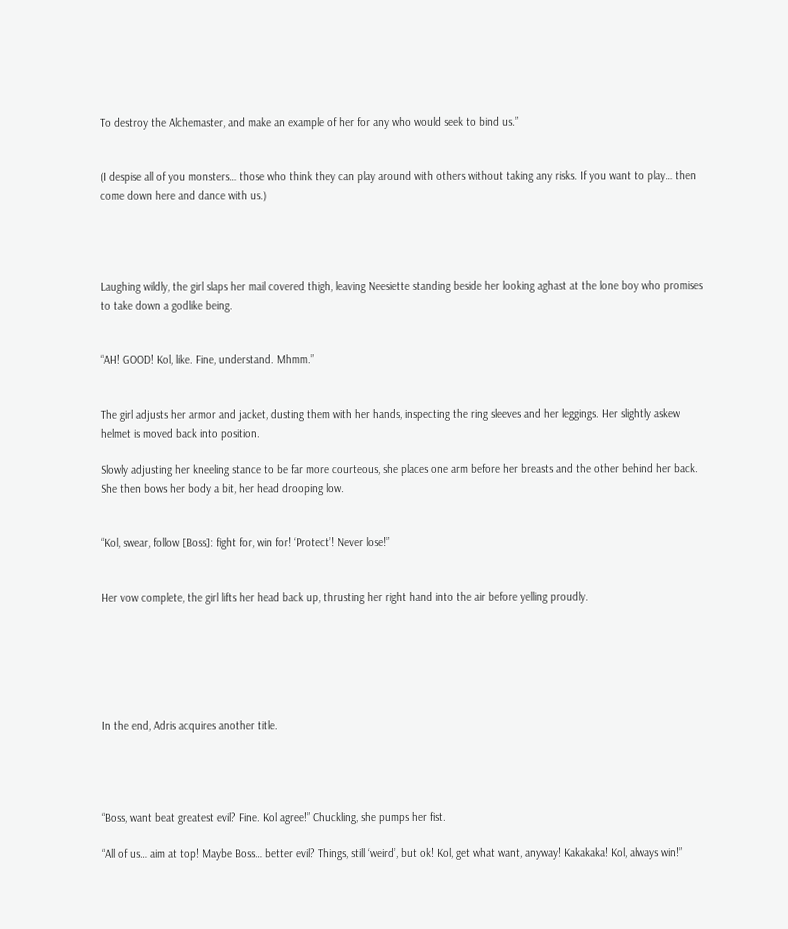To destroy the Alchemaster, and make an example of her for any who would seek to bind us.”


(I despise all of you monsters… those who think they can play around with others without taking any risks. If you want to play… then come down here and dance with us.)




Laughing wildly, the girl slaps her mail covered thigh, leaving Neesiette standing beside her looking aghast at the lone boy who promises to take down a godlike being.


“AH! GOOD! Kol, like. Fine, understand. Mhmm.”


The girl adjusts her armor and jacket, dusting them with her hands, inspecting the ring sleeves and her leggings. Her slightly askew helmet is moved back into position.

Slowly adjusting her kneeling stance to be far more courteous, she places one arm before her breasts and the other behind her back. She then bows her body a bit, her head drooping low.


“Kol, swear, follow [Boss]: fight for, win for! ‘Protect’! Never lose!”


Her vow complete, the girl lifts her head back up, thrusting her right hand into the air before yelling proudly.






In the end, Adris acquires another title.




“Boss, want beat greatest evil? Fine. Kol agree!” Chuckling, she pumps her fist.

“All of us… aim at top! Maybe Boss… better evil? Things, still ‘weird’, but ok! Kol, get what want, anyway! Kakakaka! Kol, always win!”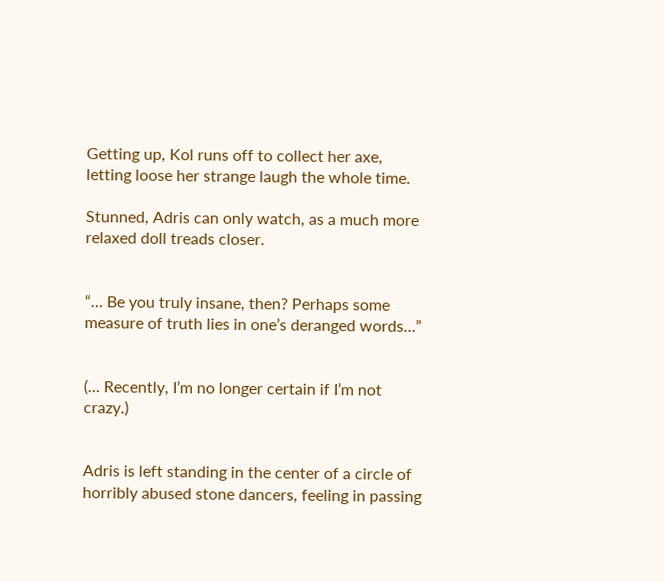Getting up, Kol runs off to collect her axe, letting loose her strange laugh the whole time.

Stunned, Adris can only watch, as a much more relaxed doll treads closer.


“… Be you truly insane, then? Perhaps some measure of truth lies in one’s deranged words…”


(… Recently, I’m no longer certain if I’m not crazy.)


Adris is left standing in the center of a circle of horribly abused stone dancers, feeling in passing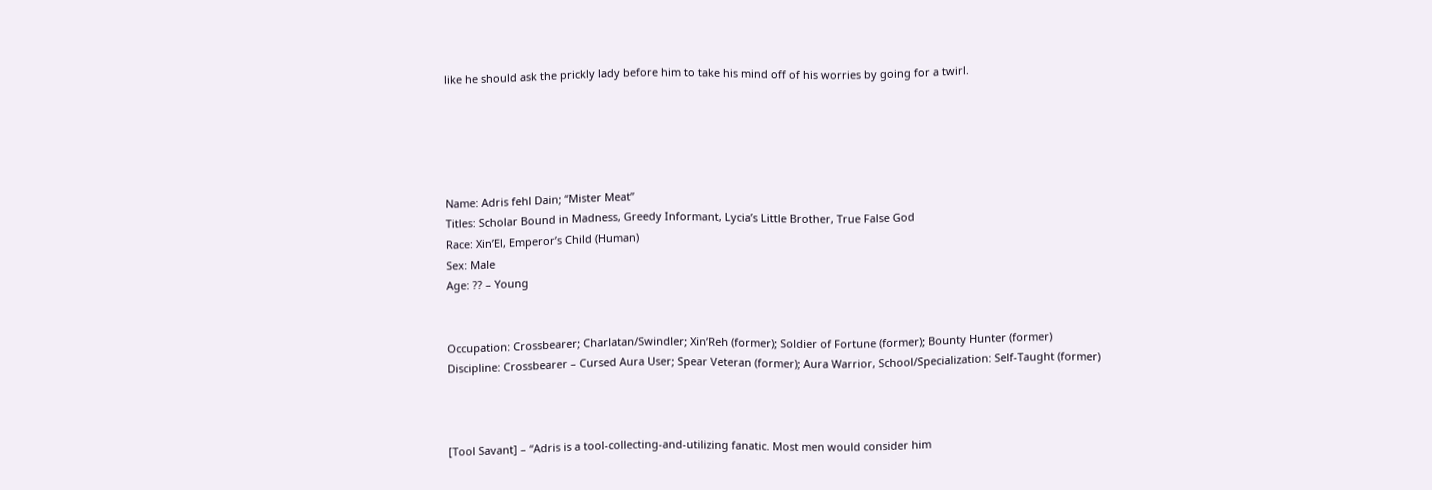like he should ask the prickly lady before him to take his mind off of his worries by going for a twirl.





Name: Adris fehl Dain; “Mister Meat”
Titles: Scholar Bound in Madness, Greedy Informant, Lycia’s Little Brother, True False God
Race: Xin’El, Emperor’s Child (Human)
Sex: Male
Age: ?? – Young


Occupation: Crossbearer; Charlatan/Swindler; Xin’Reh (former); Soldier of Fortune (former); Bounty Hunter (former)
Discipline: Crossbearer – Cursed Aura User; Spear Veteran (former); Aura Warrior, School/Specialization: Self-Taught (former)



[Tool Savant] – “Adris is a tool-collecting-and-utilizing fanatic. Most men would consider him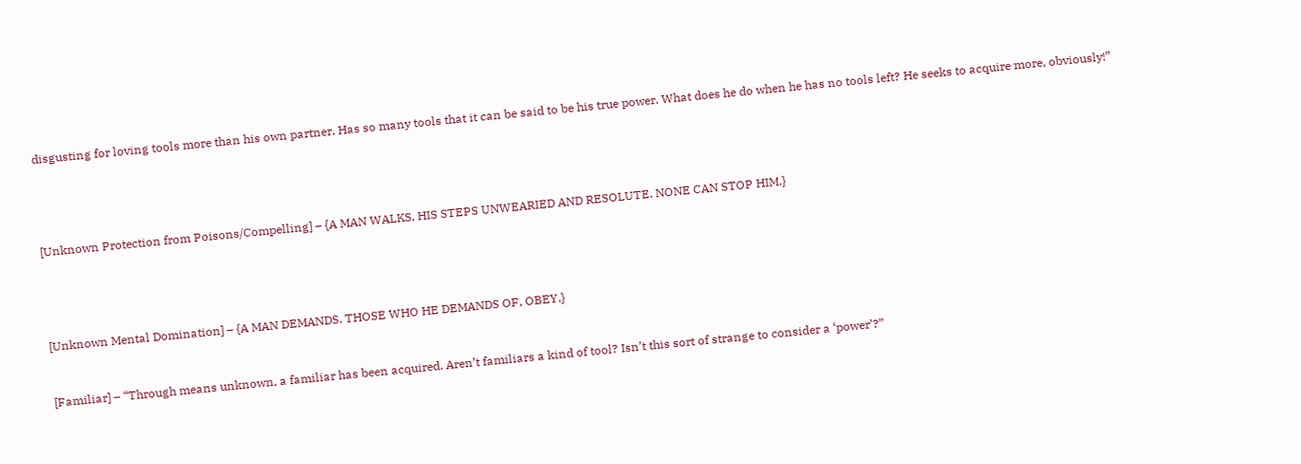disgusting for loving tools more than his own partner. Has so many tools that it can be said to be his true power. What does he do when he has no tools left? He seeks to acquire more, obviously!”




[Unknown Protection from Poisons/Compelling] – {A MAN WALKS, HIS STEPS UNWEARIED AND RESOLUTE. NONE CAN STOP HIM.}




[Unknown Mental Domination] – {A MAN DEMANDS. THOSE WHO HE DEMANDS OF, OBEY.}


[Familiar] – “Through means unknown, a familiar has been acquired. Aren’t familiars a kind of tool? Isn’t this sort of strange to consider a ‘power’?”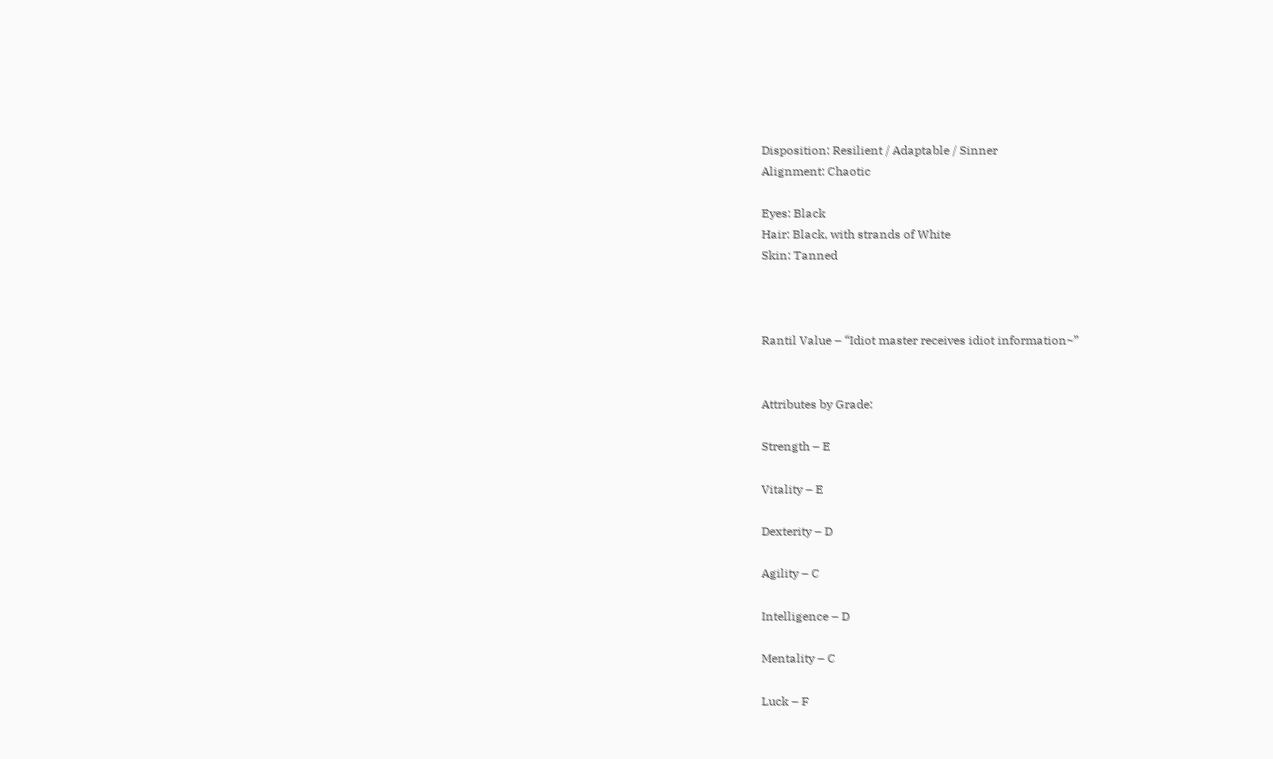Disposition: Resilient / Adaptable / Sinner
Alignment: Chaotic

Eyes: Black
Hair: Black, with strands of White
Skin: Tanned



Rantil Value – “Idiot master receives idiot information~”


Attributes by Grade:

Strength – E

Vitality – E

Dexterity – D

Agility – C

Intelligence – D

Mentality – C

Luck – F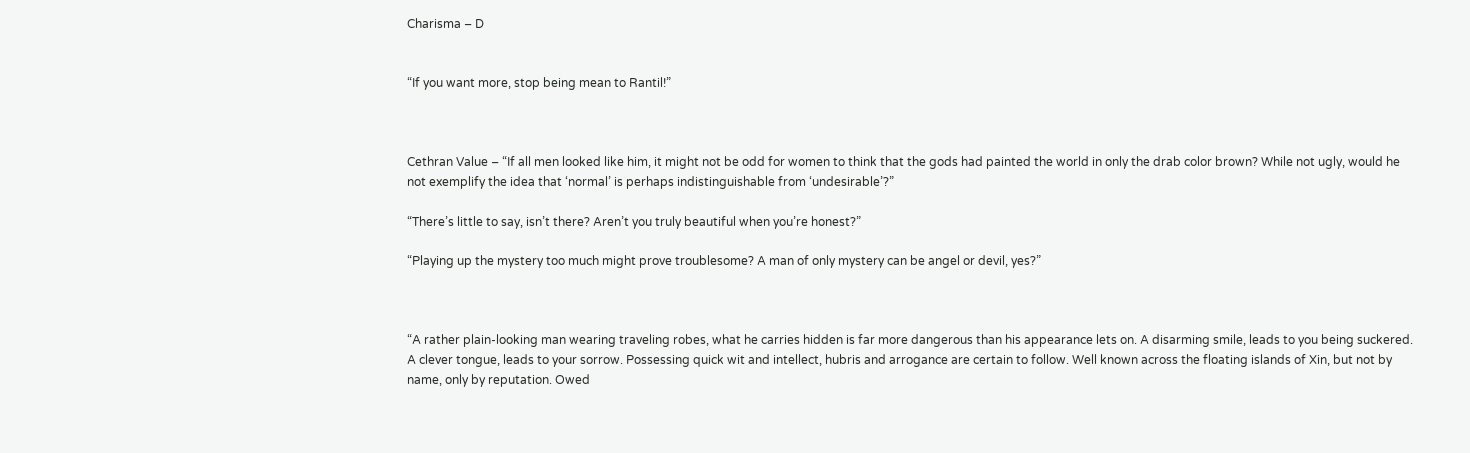Charisma – D


“If you want more, stop being mean to Rantil!”



Cethran Value – “If all men looked like him, it might not be odd for women to think that the gods had painted the world in only the drab color brown? While not ugly, would he not exemplify the idea that ‘normal’ is perhaps indistinguishable from ‘undesirable’?”

“There’s little to say, isn’t there? Aren’t you truly beautiful when you’re honest?”

“Playing up the mystery too much might prove troublesome? A man of only mystery can be angel or devil, yes?”



“A rather plain-looking man wearing traveling robes, what he carries hidden is far more dangerous than his appearance lets on. A disarming smile, leads to you being suckered. A clever tongue, leads to your sorrow. Possessing quick wit and intellect, hubris and arrogance are certain to follow. Well known across the floating islands of Xin, but not by name, only by reputation. Owed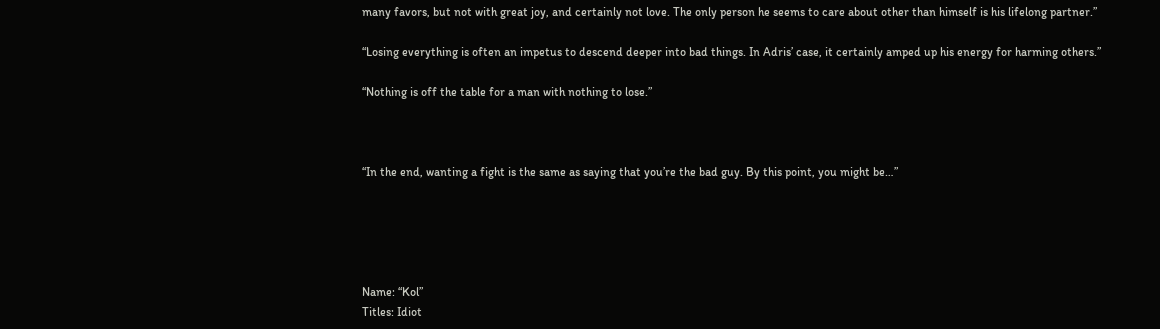many favors, but not with great joy, and certainly not love. The only person he seems to care about other than himself is his lifelong partner.”

“Losing everything is often an impetus to descend deeper into bad things. In Adris’ case, it certainly amped up his energy for harming others.”

“Nothing is off the table for a man with nothing to lose.”



“In the end, wanting a fight is the same as saying that you’re the bad guy. By this point, you might be…”





Name: “Kol”
Titles: Idiot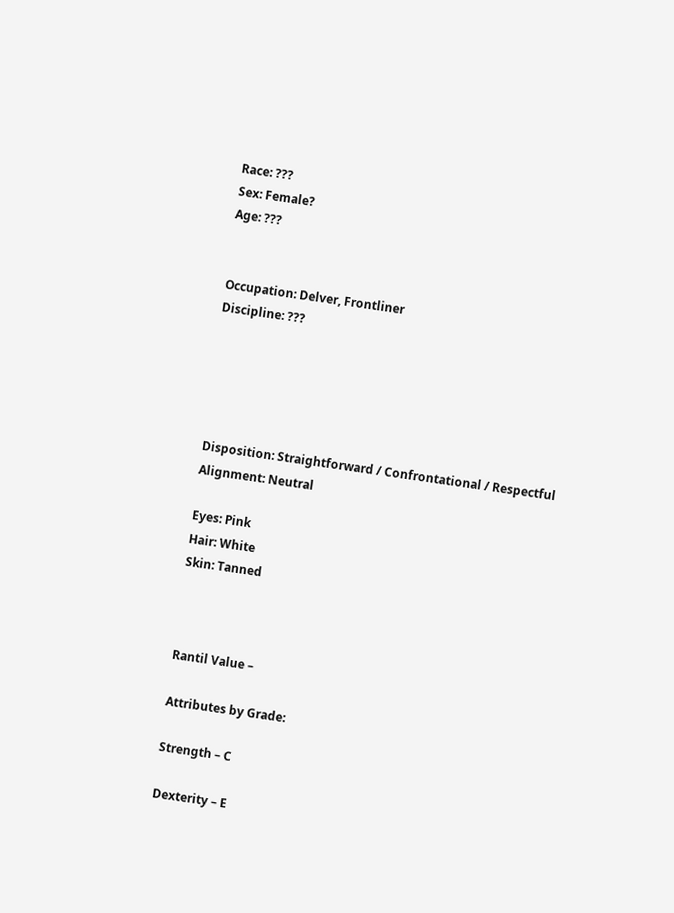Race: ???
Sex: Female?
Age: ???


Occupation: Delver, Frontliner
Discipline: ???





Disposition: Straightforward / Confrontational / Respectful
Alignment: Neutral

Eyes: Pink
Hair: White
Skin: Tanned



Rantil Value –

Attributes by Grade:

Strength – C

Dexterity – E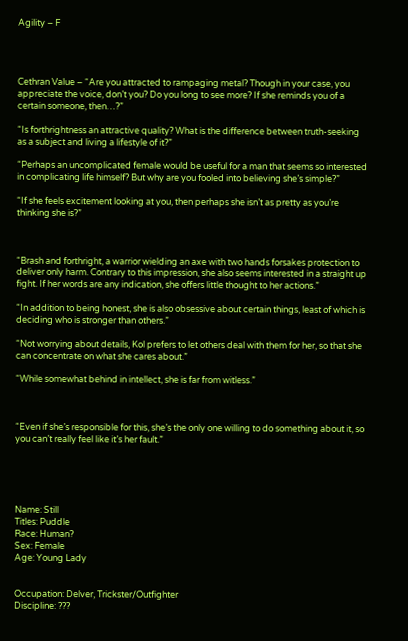Agility – F




Cethran Value – “Are you attracted to rampaging metal? Though in your case, you appreciate the voice, don’t you? Do you long to see more? If she reminds you of a certain someone, then…?”

“Is forthrightness an attractive quality? What is the difference between truth-seeking as a subject and living a lifestyle of it?”

“Perhaps an uncomplicated female would be useful for a man that seems so interested in complicating life himself? But why are you fooled into believing she’s simple?”

“If she feels excitement looking at you, then perhaps she isn’t as pretty as you’re thinking she is?”



“Brash and forthright, a warrior wielding an axe with two hands forsakes protection to deliver only harm. Contrary to this impression, she also seems interested in a straight up fight. If her words are any indication, she offers little thought to her actions.”

“In addition to being honest, she is also obsessive about certain things, least of which is deciding who is stronger than others.”

“Not worrying about details, Kol prefers to let others deal with them for her, so that she can concentrate on what she cares about.”

“While somewhat behind in intellect, she is far from witless.”



“Even if she’s responsible for this, she’s the only one willing to do something about it, so you can’t really feel like it’s her fault.”





Name: Still
Titles: Puddle
Race: Human?
Sex: Female
Age: Young Lady


Occupation: Delver, Trickster/Outfighter
Discipline: ???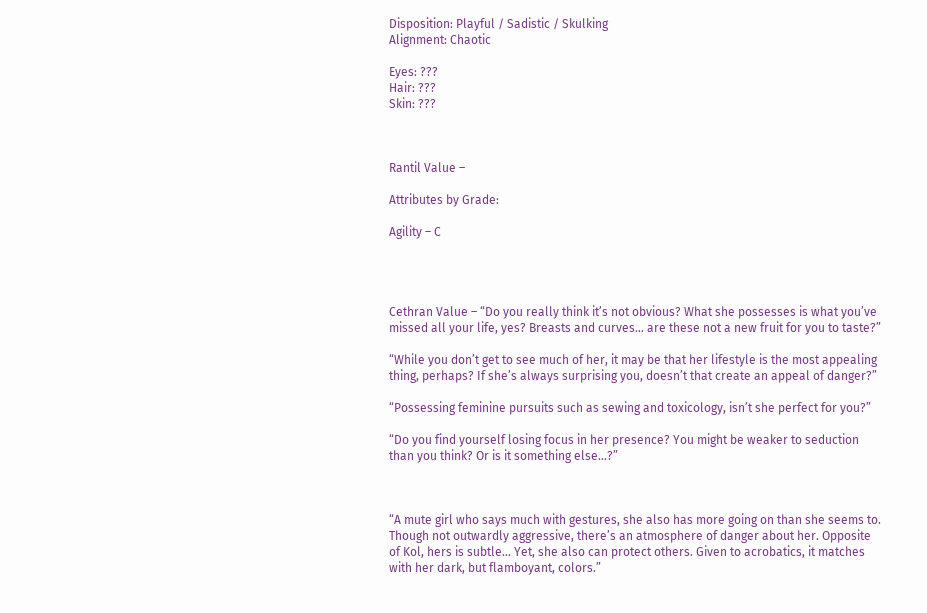Disposition: Playful / Sadistic / Skulking
Alignment: Chaotic

Eyes: ???
Hair: ???
Skin: ???



Rantil Value –

Attributes by Grade:

Agility – C




Cethran Value – “Do you really think it’s not obvious? What she possesses is what you’ve missed all your life, yes? Breasts and curves… are these not a new fruit for you to taste?”

“While you don’t get to see much of her, it may be that her lifestyle is the most appealing thing, perhaps? If she’s always surprising you, doesn’t that create an appeal of danger?”

“Possessing feminine pursuits such as sewing and toxicology, isn’t she perfect for you?”

“Do you find yourself losing focus in her presence? You might be weaker to seduction than you think? Or is it something else…?”



“A mute girl who says much with gestures, she also has more going on than she seems to. Though not outwardly aggressive, there’s an atmosphere of danger about her. Opposite of Kol, hers is subtle… Yet, she also can protect others. Given to acrobatics, it matches with her dark, but flamboyant, colors.”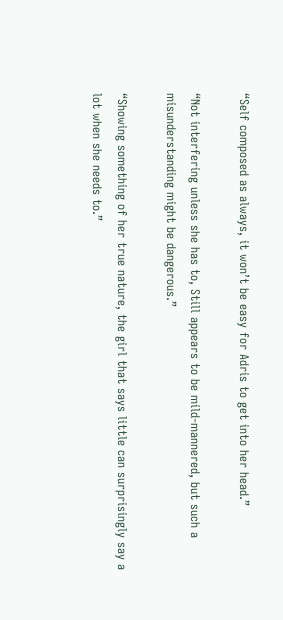“Self composed as always, it won’t be easy for Adris to get into her head.”

“Not interfering unless she has to, Still appears to be mild-mannered, but such a misunderstanding might be dangerous.”

“Showing something of her true nature, the girl that says little can surprisingly say a lot when she needs to.”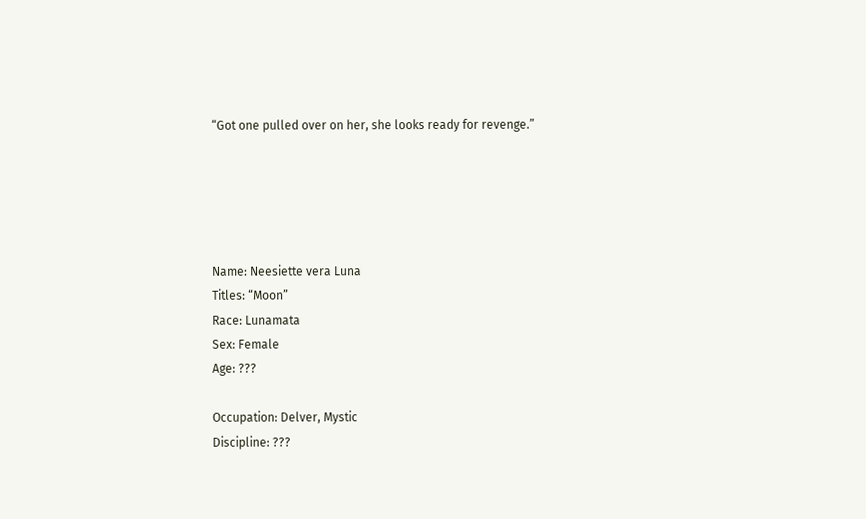“Got one pulled over on her, she looks ready for revenge.”





Name: Neesiette vera Luna
Titles: “Moon”
Race: Lunamata
Sex: Female
Age: ???

Occupation: Delver, Mystic
Discipline: ???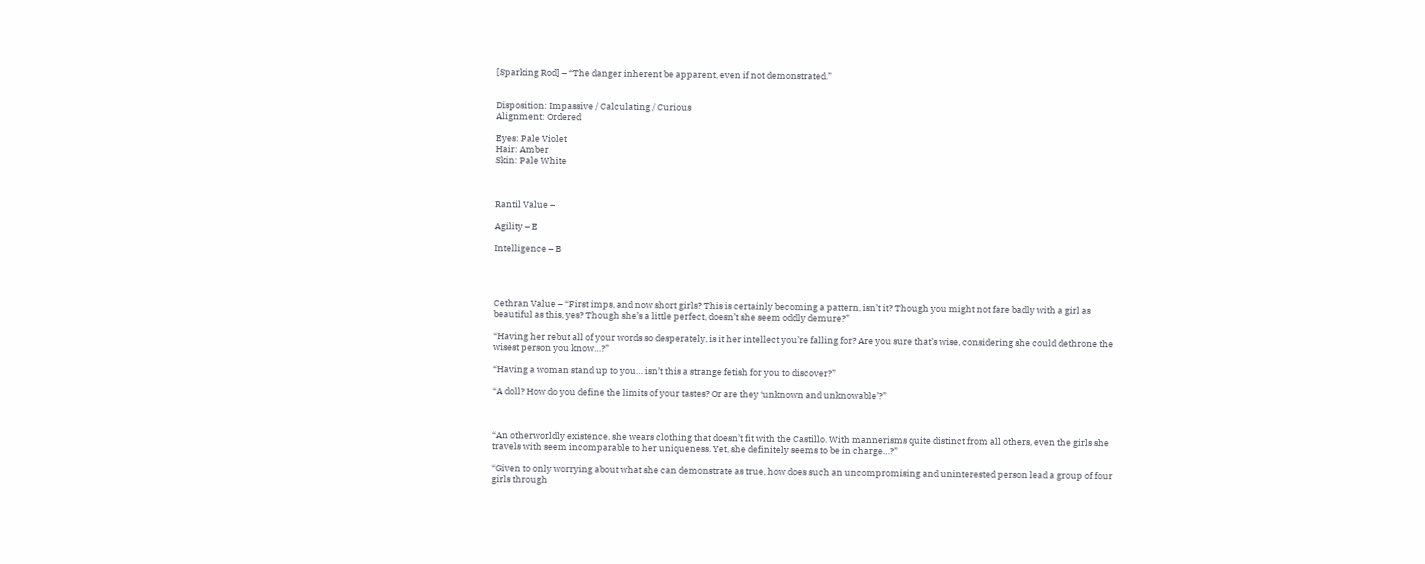[Sparking Rod] – “The danger inherent be apparent, even if not demonstrated.”


Disposition: Impassive / Calculating / Curious
Alignment: Ordered

Eyes: Pale Violet
Hair: Amber
Skin: Pale White



Rantil Value –

Agility – E

Intelligence – B




Cethran Value – “First imps, and now short girls? This is certainly becoming a pattern, isn’t it? Though you might not fare badly with a girl as beautiful as this, yes? Though she’s a little perfect, doesn’t she seem oddly demure?”

“Having her rebut all of your words so desperately, is it her intellect you’re falling for? Are you sure that’s wise, considering she could dethrone the wisest person you know…?”

“Having a woman stand up to you… isn’t this a strange fetish for you to discover?”

“A doll? How do you define the limits of your tastes? Or are they ‘unknown and unknowable’?”



“An otherworldly existence, she wears clothing that doesn’t fit with the Castillo. With mannerisms quite distinct from all others, even the girls she travels with seem incomparable to her uniqueness. Yet, she definitely seems to be in charge…?”

“Given to only worrying about what she can demonstrate as true, how does such an uncompromising and uninterested person lead a group of four girls through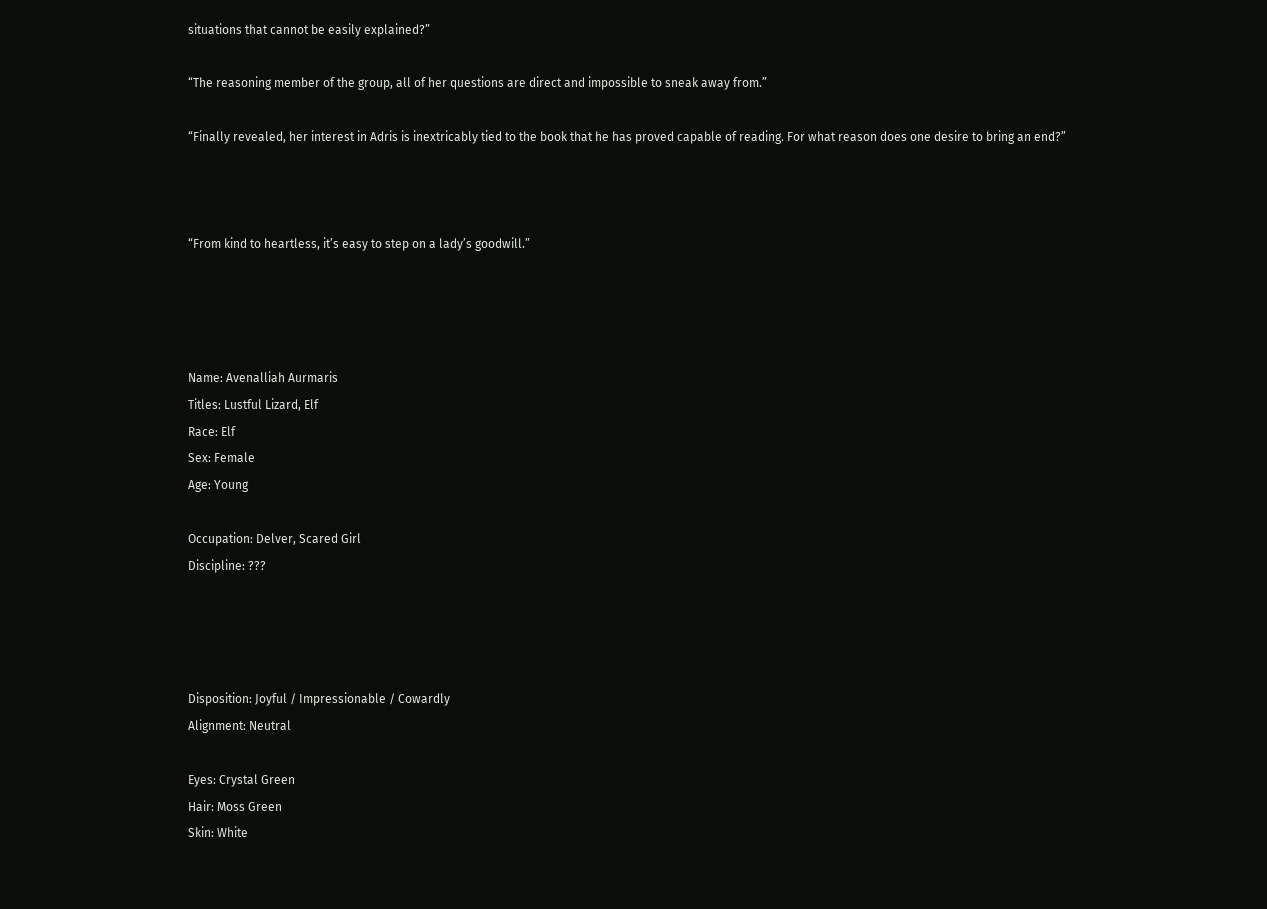situations that cannot be easily explained?”

“The reasoning member of the group, all of her questions are direct and impossible to sneak away from.”

“Finally revealed, her interest in Adris is inextricably tied to the book that he has proved capable of reading. For what reason does one desire to bring an end?”



“From kind to heartless, it’s easy to step on a lady’s goodwill.”




Name: Avenalliah Aurmaris
Titles: Lustful Lizard, Elf
Race: Elf
Sex: Female
Age: Young

Occupation: Delver, Scared Girl
Discipline: ???




Disposition: Joyful / Impressionable / Cowardly
Alignment: Neutral

Eyes: Crystal Green
Hair: Moss Green
Skin: White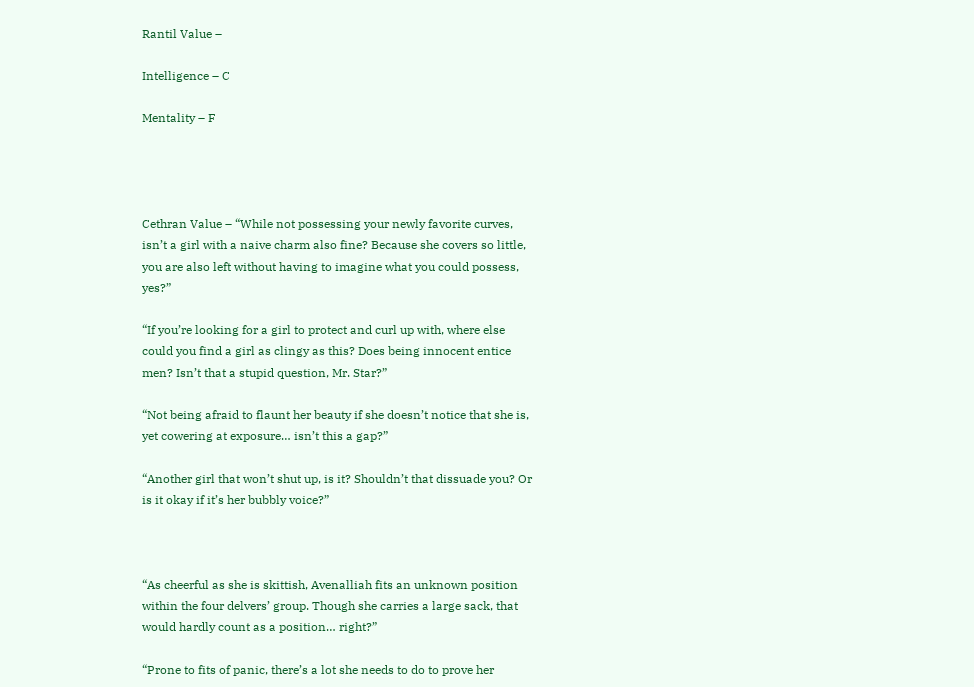Rantil Value –

Intelligence – C

Mentality – F




Cethran Value – “While not possessing your newly favorite curves, isn’t a girl with a naive charm also fine? Because she covers so little, you are also left without having to imagine what you could possess, yes?”

“If you’re looking for a girl to protect and curl up with, where else could you find a girl as clingy as this? Does being innocent entice men? Isn’t that a stupid question, Mr. Star?”

“Not being afraid to flaunt her beauty if she doesn’t notice that she is, yet cowering at exposure… isn’t this a gap?”

“Another girl that won’t shut up, is it? Shouldn’t that dissuade you? Or is it okay if it’s her bubbly voice?”



“As cheerful as she is skittish, Avenalliah fits an unknown position within the four delvers’ group. Though she carries a large sack, that would hardly count as a position… right?”

“Prone to fits of panic, there’s a lot she needs to do to prove her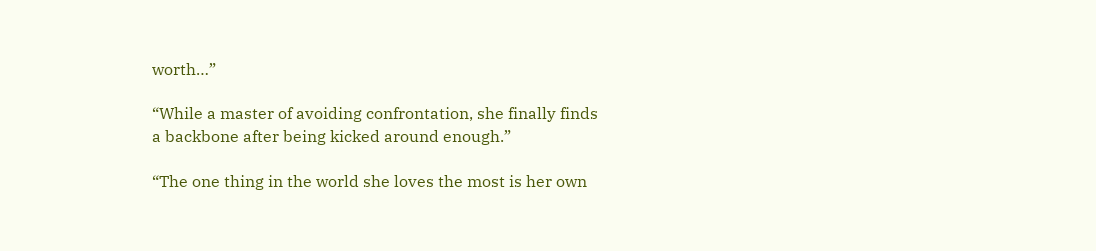worth…”

“While a master of avoiding confrontation, she finally finds a backbone after being kicked around enough.”

“The one thing in the world she loves the most is her own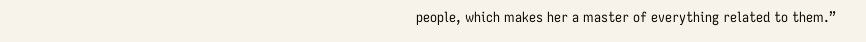people, which makes her a master of everything related to them.”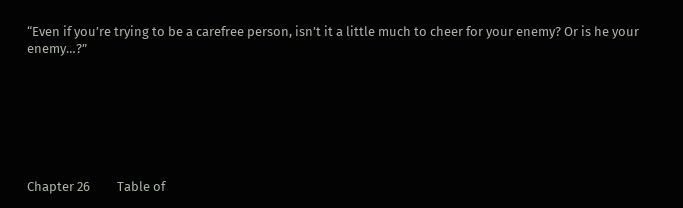“Even if you’re trying to be a carefree person, isn’t it a little much to cheer for your enemy? Or is he your enemy…?”







Chapter 26         Table of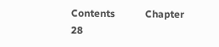Contents          Chapter 28